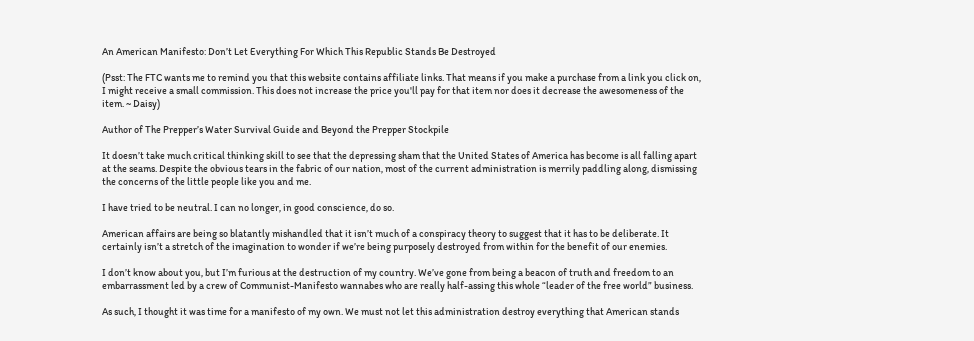An American Manifesto: Don’t Let Everything For Which This Republic Stands Be Destroyed

(Psst: The FTC wants me to remind you that this website contains affiliate links. That means if you make a purchase from a link you click on, I might receive a small commission. This does not increase the price you'll pay for that item nor does it decrease the awesomeness of the item. ~ Daisy)

Author of The Prepper’s Water Survival Guide and Beyond the Prepper Stockpile

It doesn’t take much critical thinking skill to see that the depressing sham that the United States of America has become is all falling apart at the seams. Despite the obvious tears in the fabric of our nation, most of the current administration is merrily paddling along, dismissing the concerns of the little people like you and me.

I have tried to be neutral. I can no longer, in good conscience, do so.

American affairs are being so blatantly mishandled that it isn’t much of a conspiracy theory to suggest that it has to be deliberate. It certainly isn’t a stretch of the imagination to wonder if we’re being purposely destroyed from within for the benefit of our enemies.

I don’t know about you, but I’m furious at the destruction of my country. We’ve gone from being a beacon of truth and freedom to an embarrassment led by a crew of Communist-Manifesto wannabes who are really half-assing this whole “leader of the free world” business.

As such, I thought it was time for a manifesto of my own. We must not let this administration destroy everything that American stands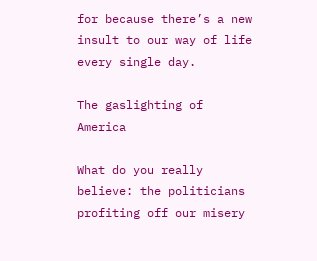for because there’s a new insult to our way of life every single day.

The gaslighting of America

What do you really believe: the politicians profiting off our misery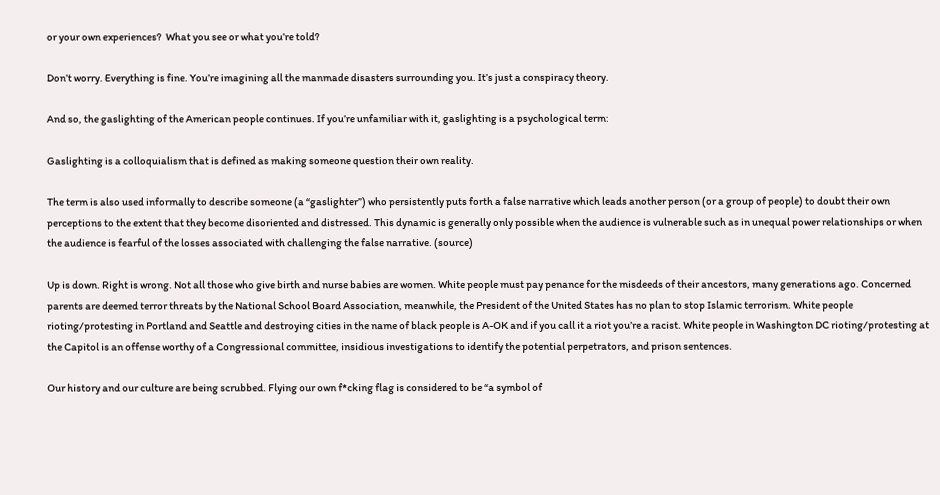or your own experiences?  What you see or what you’re told?

Don’t worry. Everything is fine. You’re imagining all the manmade disasters surrounding you. It’s just a conspiracy theory.

And so, the gaslighting of the American people continues. If you’re unfamiliar with it, gaslighting is a psychological term:

Gaslighting is a colloquialism that is defined as making someone question their own reality.

The term is also used informally to describe someone (a “gaslighter”) who persistently puts forth a false narrative which leads another person (or a group of people) to doubt their own perceptions to the extent that they become disoriented and distressed. This dynamic is generally only possible when the audience is vulnerable such as in unequal power relationships or when the audience is fearful of the losses associated with challenging the false narrative. (source)

Up is down. Right is wrong. Not all those who give birth and nurse babies are women. White people must pay penance for the misdeeds of their ancestors, many generations ago. Concerned parents are deemed terror threats by the National School Board Association, meanwhile, the President of the United States has no plan to stop Islamic terrorism. White people rioting/protesting in Portland and Seattle and destroying cities in the name of black people is A-OK and if you call it a riot you’re a racist. White people in Washington DC rioting/protesting at the Capitol is an offense worthy of a Congressional committee, insidious investigations to identify the potential perpetrators, and prison sentences.

Our history and our culture are being scrubbed. Flying our own f*cking flag is considered to be “a symbol of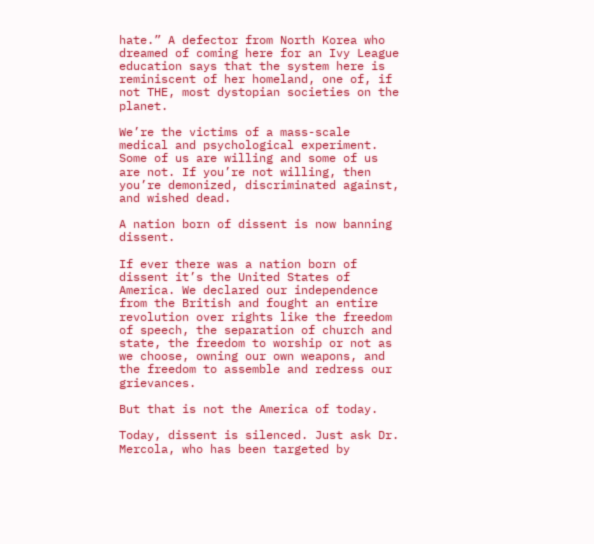hate.” A defector from North Korea who dreamed of coming here for an Ivy League education says that the system here is reminiscent of her homeland, one of, if not THE, most dystopian societies on the planet.

We’re the victims of a mass-scale medical and psychological experiment. Some of us are willing and some of us are not. If you’re not willing, then you’re demonized, discriminated against, and wished dead.

A nation born of dissent is now banning dissent.

If ever there was a nation born of dissent it’s the United States of America. We declared our independence from the British and fought an entire revolution over rights like the freedom of speech, the separation of church and state, the freedom to worship or not as we choose, owning our own weapons, and the freedom to assemble and redress our grievances.

But that is not the America of today.

Today, dissent is silenced. Just ask Dr. Mercola, who has been targeted by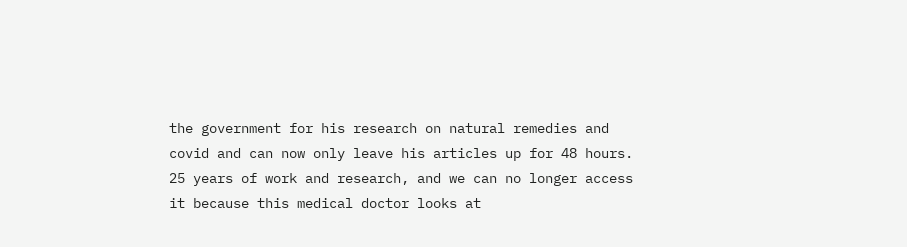the government for his research on natural remedies and covid and can now only leave his articles up for 48 hours. 25 years of work and research, and we can no longer access it because this medical doctor looks at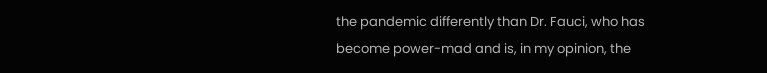the pandemic differently than Dr. Fauci, who has become power-mad and is, in my opinion, the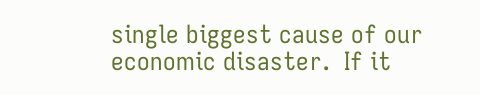single biggest cause of our economic disaster.  If it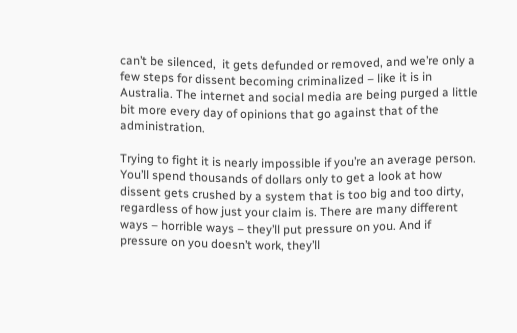can’t be silenced,  it gets defunded or removed, and we’re only a few steps for dissent becoming criminalized – like it is in Australia. The internet and social media are being purged a little bit more every day of opinions that go against that of the administration.

Trying to fight it is nearly impossible if you’re an average person. You’ll spend thousands of dollars only to get a look at how dissent gets crushed by a system that is too big and too dirty, regardless of how just your claim is. There are many different ways – horrible ways – they’ll put pressure on you. And if pressure on you doesn’t work, they’ll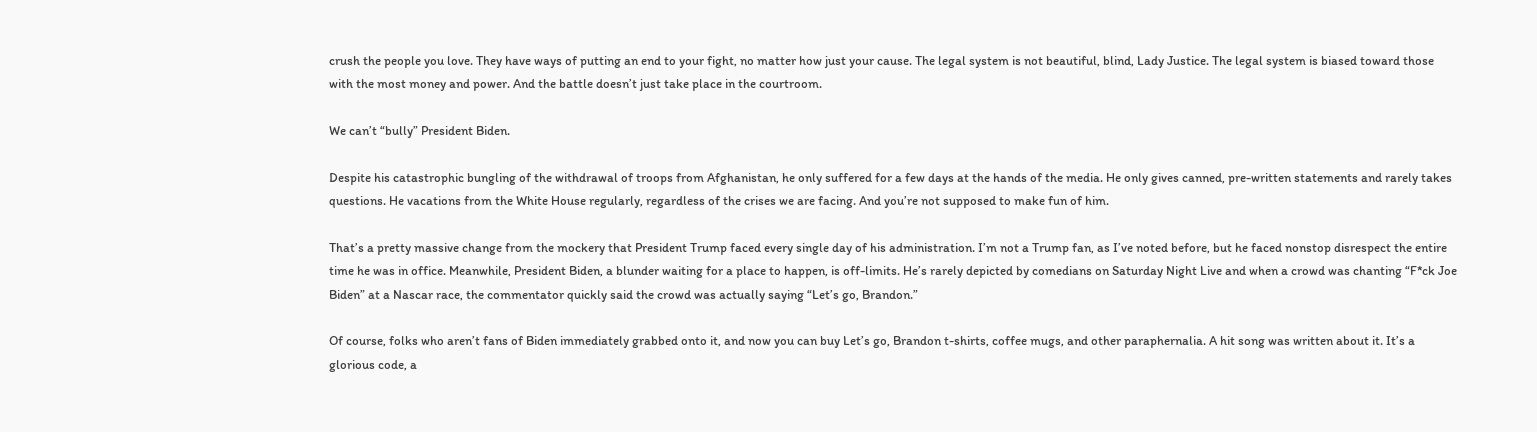crush the people you love. They have ways of putting an end to your fight, no matter how just your cause. The legal system is not beautiful, blind, Lady Justice. The legal system is biased toward those with the most money and power. And the battle doesn’t just take place in the courtroom.

We can’t “bully” President Biden.

Despite his catastrophic bungling of the withdrawal of troops from Afghanistan, he only suffered for a few days at the hands of the media. He only gives canned, pre-written statements and rarely takes questions. He vacations from the White House regularly, regardless of the crises we are facing. And you’re not supposed to make fun of him.

That’s a pretty massive change from the mockery that President Trump faced every single day of his administration. I’m not a Trump fan, as I’ve noted before, but he faced nonstop disrespect the entire time he was in office. Meanwhile, President Biden, a blunder waiting for a place to happen, is off-limits. He’s rarely depicted by comedians on Saturday Night Live and when a crowd was chanting “F*ck Joe Biden” at a Nascar race, the commentator quickly said the crowd was actually saying “Let’s go, Brandon.”

Of course, folks who aren’t fans of Biden immediately grabbed onto it, and now you can buy Let’s go, Brandon t-shirts, coffee mugs, and other paraphernalia. A hit song was written about it. It’s a glorious code, a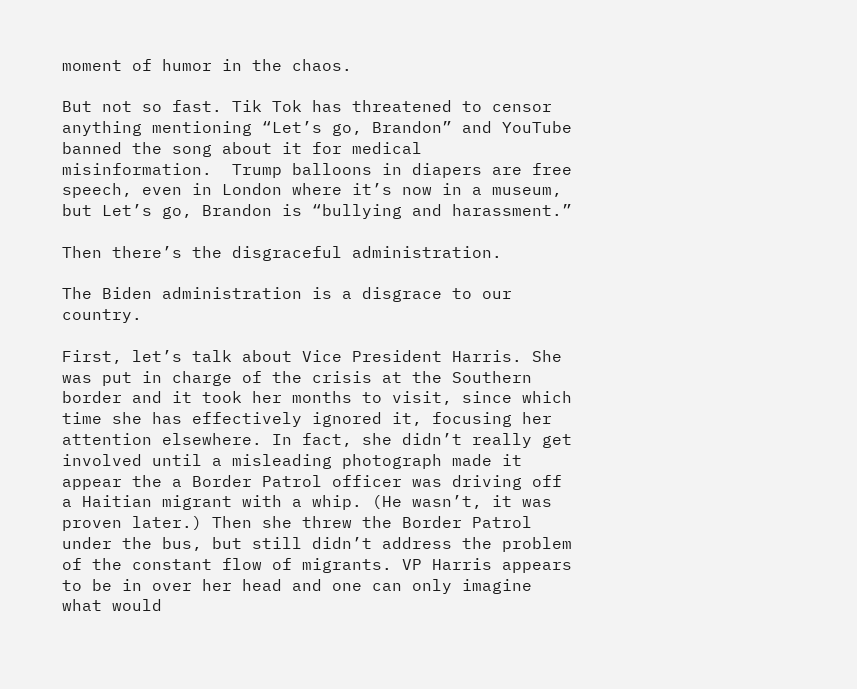moment of humor in the chaos.

But not so fast. Tik Tok has threatened to censor anything mentioning “Let’s go, Brandon” and YouTube banned the song about it for medical misinformation.  Trump balloons in diapers are free speech, even in London where it’s now in a museum, but Let’s go, Brandon is “bullying and harassment.”

Then there’s the disgraceful administration.

The Biden administration is a disgrace to our country.

First, let’s talk about Vice President Harris. She was put in charge of the crisis at the Southern border and it took her months to visit, since which time she has effectively ignored it, focusing her attention elsewhere. In fact, she didn’t really get involved until a misleading photograph made it appear the a Border Patrol officer was driving off a Haitian migrant with a whip. (He wasn’t, it was proven later.) Then she threw the Border Patrol under the bus, but still didn’t address the problem of the constant flow of migrants. VP Harris appears to be in over her head and one can only imagine what would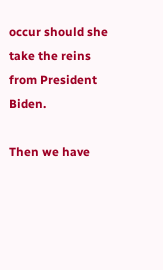occur should she take the reins from President Biden.

Then we have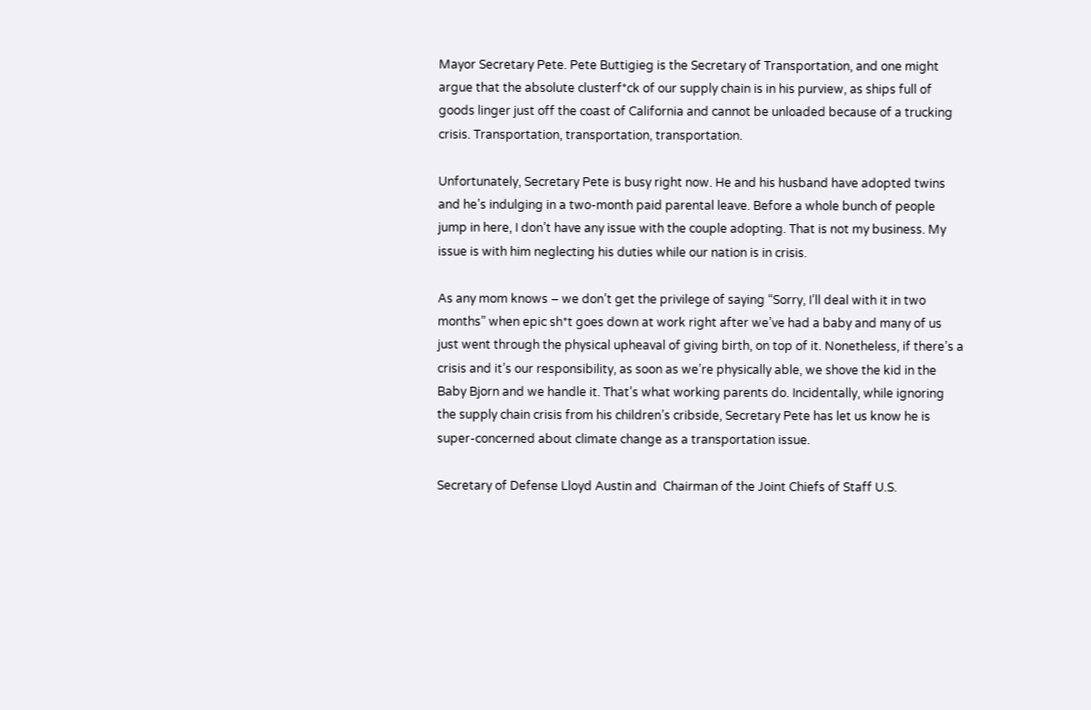Mayor Secretary Pete. Pete Buttigieg is the Secretary of Transportation, and one might argue that the absolute clusterf*ck of our supply chain is in his purview, as ships full of goods linger just off the coast of California and cannot be unloaded because of a trucking crisis. Transportation, transportation, transportation.

Unfortunately, Secretary Pete is busy right now. He and his husband have adopted twins and he’s indulging in a two-month paid parental leave. Before a whole bunch of people jump in here, I don’t have any issue with the couple adopting. That is not my business. My issue is with him neglecting his duties while our nation is in crisis.

As any mom knows – we don’t get the privilege of saying “Sorry, I’ll deal with it in two months” when epic sh*t goes down at work right after we’ve had a baby and many of us just went through the physical upheaval of giving birth, on top of it. Nonetheless, if there’s a crisis and it’s our responsibility, as soon as we’re physically able, we shove the kid in the Baby Bjorn and we handle it. That’s what working parents do. Incidentally, while ignoring the supply chain crisis from his children’s cribside, Secretary Pete has let us know he is super-concerned about climate change as a transportation issue.

Secretary of Defense Lloyd Austin and  Chairman of the Joint Chiefs of Staff U.S.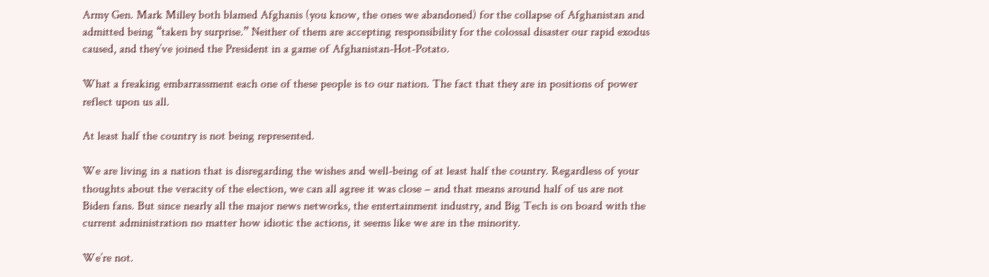Army Gen. Mark Milley both blamed Afghanis (you know, the ones we abandoned) for the collapse of Afghanistan and admitted being “taken by surprise.” Neither of them are accepting responsibility for the colossal disaster our rapid exodus caused, and they’ve joined the President in a game of Afghanistan-Hot-Potato.

What a freaking embarrassment each one of these people is to our nation. The fact that they are in positions of power reflect upon us all.

At least half the country is not being represented.

We are living in a nation that is disregarding the wishes and well-being of at least half the country. Regardless of your thoughts about the veracity of the election, we can all agree it was close – and that means around half of us are not Biden fans. But since nearly all the major news networks, the entertainment industry, and Big Tech is on board with the current administration no matter how idiotic the actions, it seems like we are in the minority.

We’re not.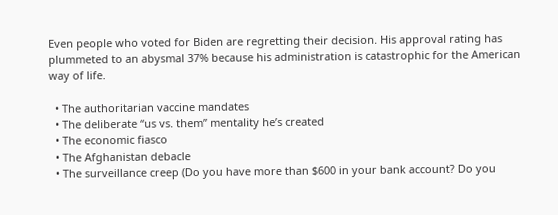Even people who voted for Biden are regretting their decision. His approval rating has plummeted to an abysmal 37% because his administration is catastrophic for the American way of life.

  • The authoritarian vaccine mandates
  • The deliberate “us vs. them” mentality he’s created
  • The economic fiasco
  • The Afghanistan debacle
  • The surveillance creep (Do you have more than $600 in your bank account? Do you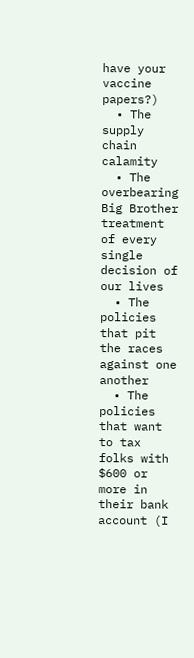have your vaccine papers?)
  • The supply chain calamity
  • The overbearing Big Brother treatment of every single decision of our lives
  • The policies that pit the races against one another
  • The policies that want to tax folks with $600 or more in their bank account (I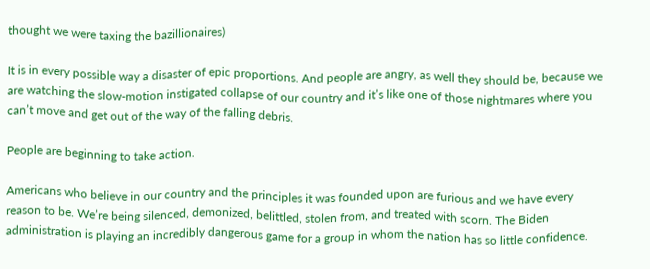thought we were taxing the bazillionaires)

It is in every possible way a disaster of epic proportions. And people are angry, as well they should be, because we are watching the slow-motion instigated collapse of our country and it’s like one of those nightmares where you can’t move and get out of the way of the falling debris.

People are beginning to take action.

Americans who believe in our country and the principles it was founded upon are furious and we have every reason to be. We’re being silenced, demonized, belittled, stolen from, and treated with scorn. The Biden administration is playing an incredibly dangerous game for a group in whom the nation has so little confidence.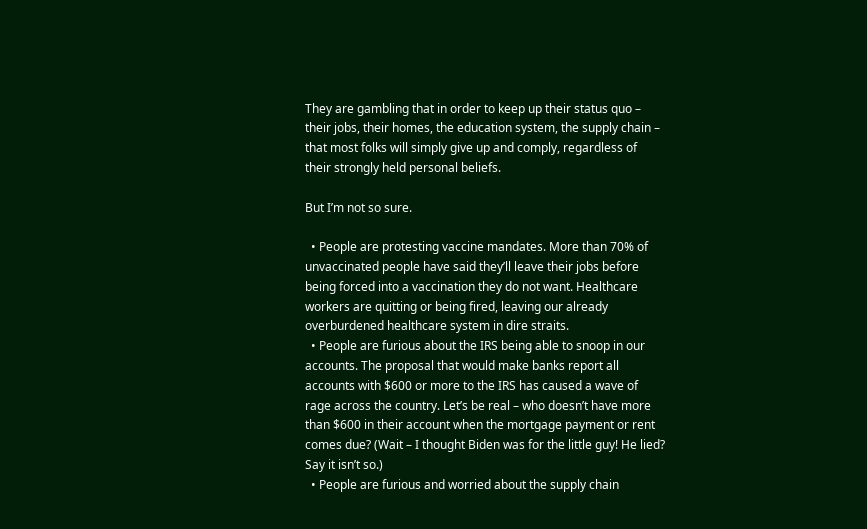They are gambling that in order to keep up their status quo – their jobs, their homes, the education system, the supply chain – that most folks will simply give up and comply, regardless of their strongly held personal beliefs.

But I’m not so sure.

  • People are protesting vaccine mandates. More than 70% of unvaccinated people have said they’ll leave their jobs before being forced into a vaccination they do not want. Healthcare workers are quitting or being fired, leaving our already overburdened healthcare system in dire straits.
  • People are furious about the IRS being able to snoop in our accounts. The proposal that would make banks report all accounts with $600 or more to the IRS has caused a wave of rage across the country. Let’s be real – who doesn’t have more than $600 in their account when the mortgage payment or rent comes due? (Wait – I thought Biden was for the little guy! He lied? Say it isn’t so.)
  • People are furious and worried about the supply chain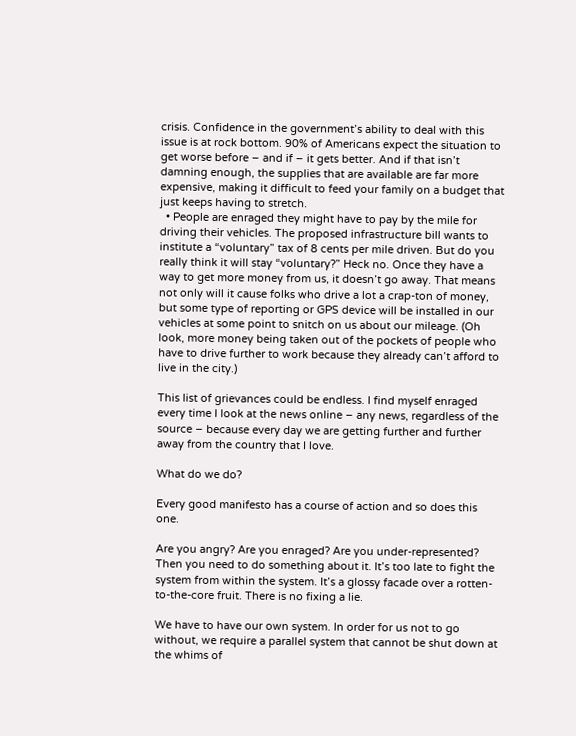crisis. Confidence in the government’s ability to deal with this issue is at rock bottom. 90% of Americans expect the situation to get worse before – and if – it gets better. And if that isn’t damning enough, the supplies that are available are far more expensive, making it difficult to feed your family on a budget that just keeps having to stretch.
  • People are enraged they might have to pay by the mile for driving their vehicles. The proposed infrastructure bill wants to institute a “voluntary” tax of 8 cents per mile driven. But do you really think it will stay “voluntary?” Heck no. Once they have a way to get more money from us, it doesn’t go away. That means not only will it cause folks who drive a lot a crap-ton of money, but some type of reporting or GPS device will be installed in our vehicles at some point to snitch on us about our mileage. (Oh look, more money being taken out of the pockets of people who have to drive further to work because they already can’t afford to live in the city.)

This list of grievances could be endless. I find myself enraged every time I look at the news online – any news, regardless of the source – because every day we are getting further and further away from the country that I love.

What do we do?

Every good manifesto has a course of action and so does this one.

Are you angry? Are you enraged? Are you under-represented? Then you need to do something about it. It’s too late to fight the system from within the system. It’s a glossy facade over a rotten-to-the-core fruit. There is no fixing a lie.

We have to have our own system. In order for us not to go without, we require a parallel system that cannot be shut down at the whims of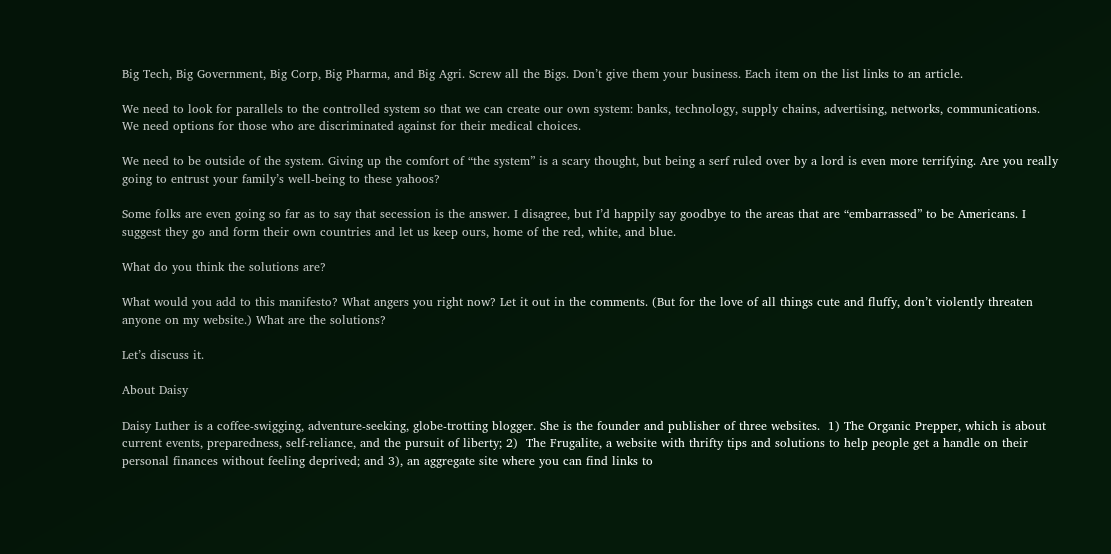Big Tech, Big Government, Big Corp, Big Pharma, and Big Agri. Screw all the Bigs. Don’t give them your business. Each item on the list links to an article.

We need to look for parallels to the controlled system so that we can create our own system: banks, technology, supply chains, advertising, networks, communications. We need options for those who are discriminated against for their medical choices.

We need to be outside of the system. Giving up the comfort of “the system” is a scary thought, but being a serf ruled over by a lord is even more terrifying. Are you really going to entrust your family’s well-being to these yahoos?

Some folks are even going so far as to say that secession is the answer. I disagree, but I’d happily say goodbye to the areas that are “embarrassed” to be Americans. I suggest they go and form their own countries and let us keep ours, home of the red, white, and blue.

What do you think the solutions are?

What would you add to this manifesto? What angers you right now? Let it out in the comments. (But for the love of all things cute and fluffy, don’t violently threaten anyone on my website.) What are the solutions?

Let’s discuss it.

About Daisy

Daisy Luther is a coffee-swigging, adventure-seeking, globe-trotting blogger. She is the founder and publisher of three websites.  1) The Organic Prepper, which is about current events, preparedness, self-reliance, and the pursuit of liberty; 2)  The Frugalite, a website with thrifty tips and solutions to help people get a handle on their personal finances without feeling deprived; and 3), an aggregate site where you can find links to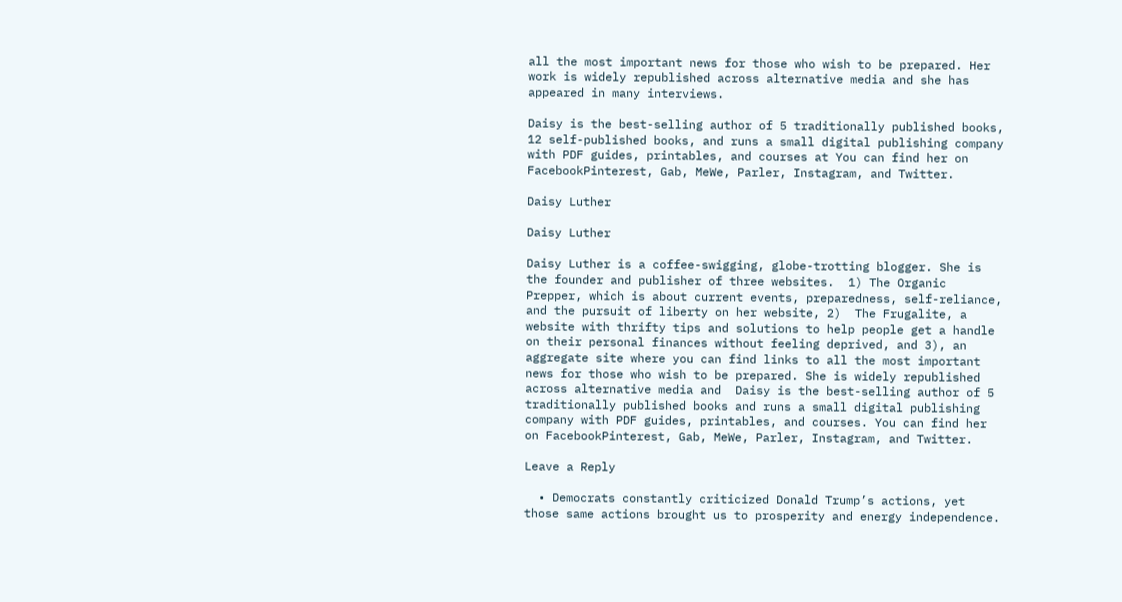all the most important news for those who wish to be prepared. Her work is widely republished across alternative media and she has appeared in many interviews.

Daisy is the best-selling author of 5 traditionally published books, 12 self-published books, and runs a small digital publishing company with PDF guides, printables, and courses at You can find her on FacebookPinterest, Gab, MeWe, Parler, Instagram, and Twitter.

Daisy Luther

Daisy Luther

Daisy Luther is a coffee-swigging, globe-trotting blogger. She is the founder and publisher of three websites.  1) The Organic Prepper, which is about current events, preparedness, self-reliance, and the pursuit of liberty on her website, 2)  The Frugalite, a website with thrifty tips and solutions to help people get a handle on their personal finances without feeling deprived, and 3), an aggregate site where you can find links to all the most important news for those who wish to be prepared. She is widely republished across alternative media and  Daisy is the best-selling author of 5 traditionally published books and runs a small digital publishing company with PDF guides, printables, and courses. You can find her on FacebookPinterest, Gab, MeWe, Parler, Instagram, and Twitter.

Leave a Reply

  • Democrats constantly criticized Donald Trump’s actions, yet those same actions brought us to prosperity and energy independence.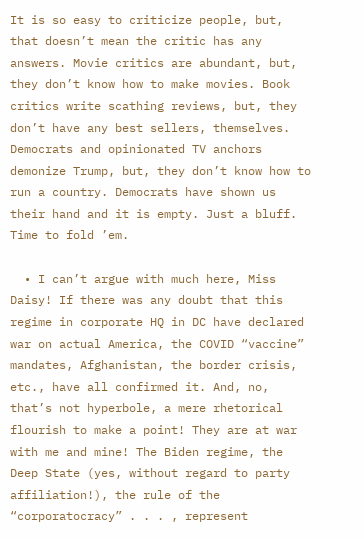It is so easy to criticize people, but, that doesn’t mean the critic has any answers. Movie critics are abundant, but, they don’t know how to make movies. Book critics write scathing reviews, but, they don’t have any best sellers, themselves. Democrats and opinionated TV anchors demonize Trump, but, they don’t know how to run a country. Democrats have shown us their hand and it is empty. Just a bluff. Time to fold ’em.

  • I can’t argue with much here, Miss Daisy! If there was any doubt that this regime in corporate HQ in DC have declared war on actual America, the COVID “vaccine” mandates, Afghanistan, the border crisis, etc., have all confirmed it. And, no, that’s not hyperbole, a mere rhetorical flourish to make a point! They are at war with me and mine! The Biden regime, the Deep State (yes, without regard to party affiliation!), the rule of the “corporatocracy” . . . , represent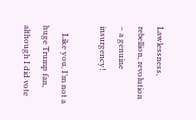Lawlessness, rebellion, revolution – a genuine insurgency!

    Like you, I’m not a huge Trump fan, although I did vote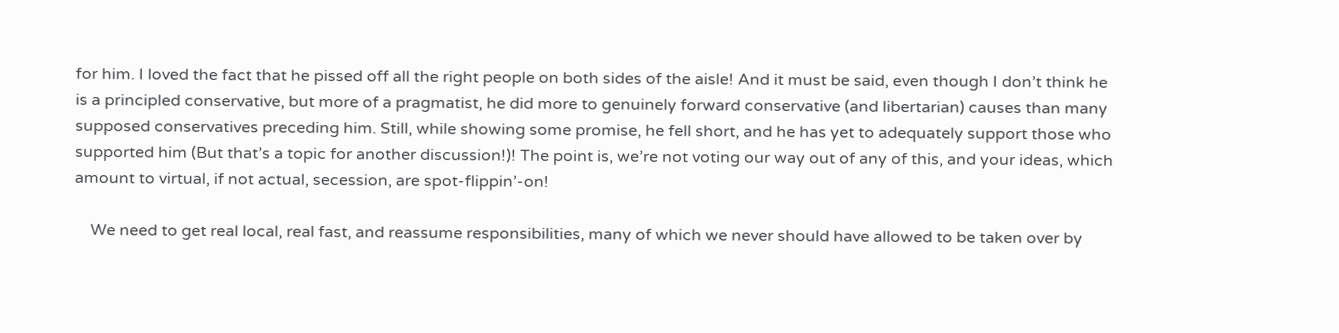for him. I loved the fact that he pissed off all the right people on both sides of the aisle! And it must be said, even though I don’t think he is a principled conservative, but more of a pragmatist, he did more to genuinely forward conservative (and libertarian) causes than many supposed conservatives preceding him. Still, while showing some promise, he fell short, and he has yet to adequately support those who supported him (But that’s a topic for another discussion!)! The point is, we’re not voting our way out of any of this, and your ideas, which amount to virtual, if not actual, secession, are spot-flippin’-on!

    We need to get real local, real fast, and reassume responsibilities, many of which we never should have allowed to be taken over by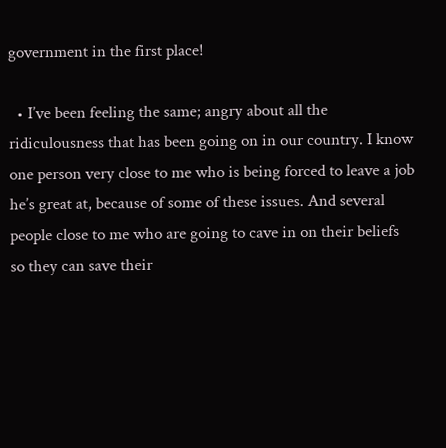government in the first place!

  • I’ve been feeling the same; angry about all the ridiculousness that has been going on in our country. I know one person very close to me who is being forced to leave a job he’s great at, because of some of these issues. And several people close to me who are going to cave in on their beliefs so they can save their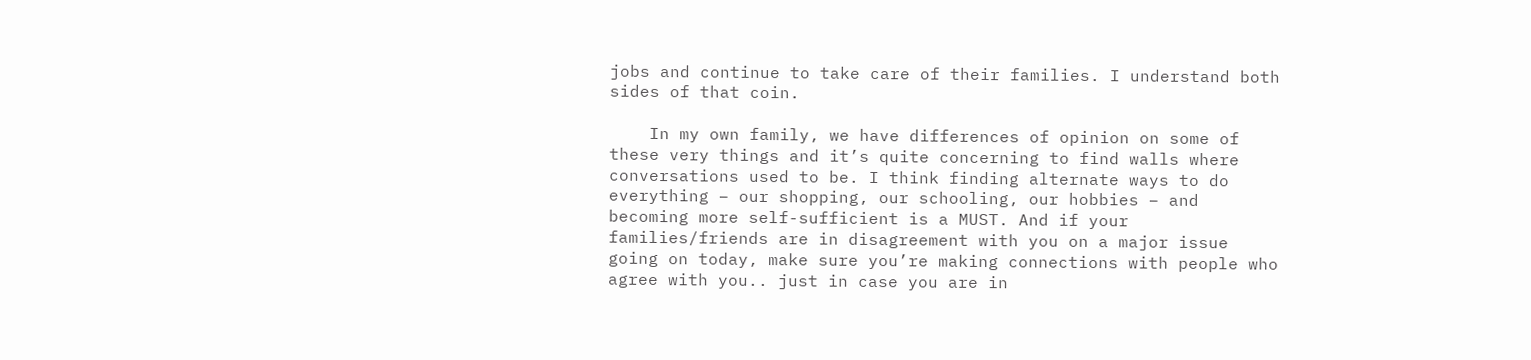jobs and continue to take care of their families. I understand both sides of that coin.

    In my own family, we have differences of opinion on some of these very things and it’s quite concerning to find walls where conversations used to be. I think finding alternate ways to do everything – our shopping, our schooling, our hobbies – and becoming more self-sufficient is a MUST. And if your families/friends are in disagreement with you on a major issue going on today, make sure you’re making connections with people who agree with you.. just in case you are in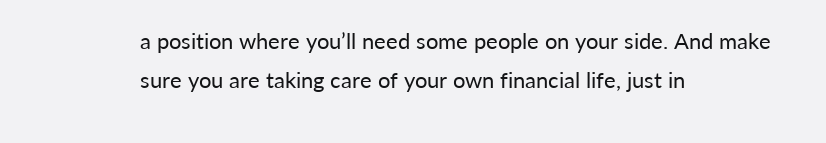a position where you’ll need some people on your side. And make sure you are taking care of your own financial life, just in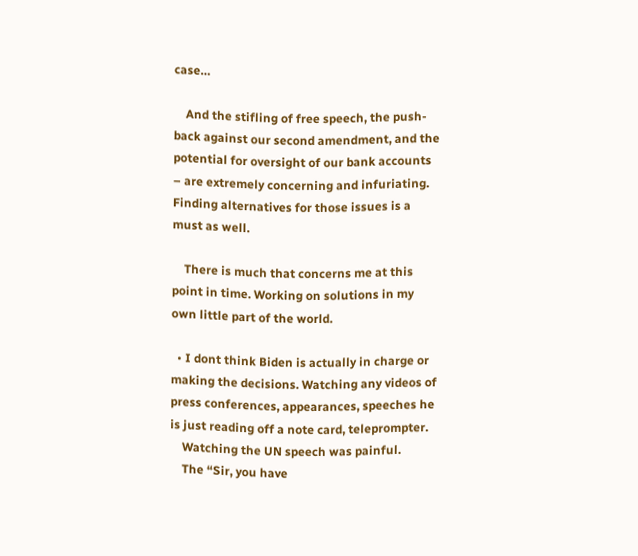case…

    And the stifling of free speech, the push-back against our second amendment, and the potential for oversight of our bank accounts – are extremely concerning and infuriating. Finding alternatives for those issues is a must as well.

    There is much that concerns me at this point in time. Working on solutions in my own little part of the world.

  • I dont think Biden is actually in charge or making the decisions. Watching any videos of press conferences, appearances, speeches he is just reading off a note card, teleprompter.
    Watching the UN speech was painful.
    The “Sir, you have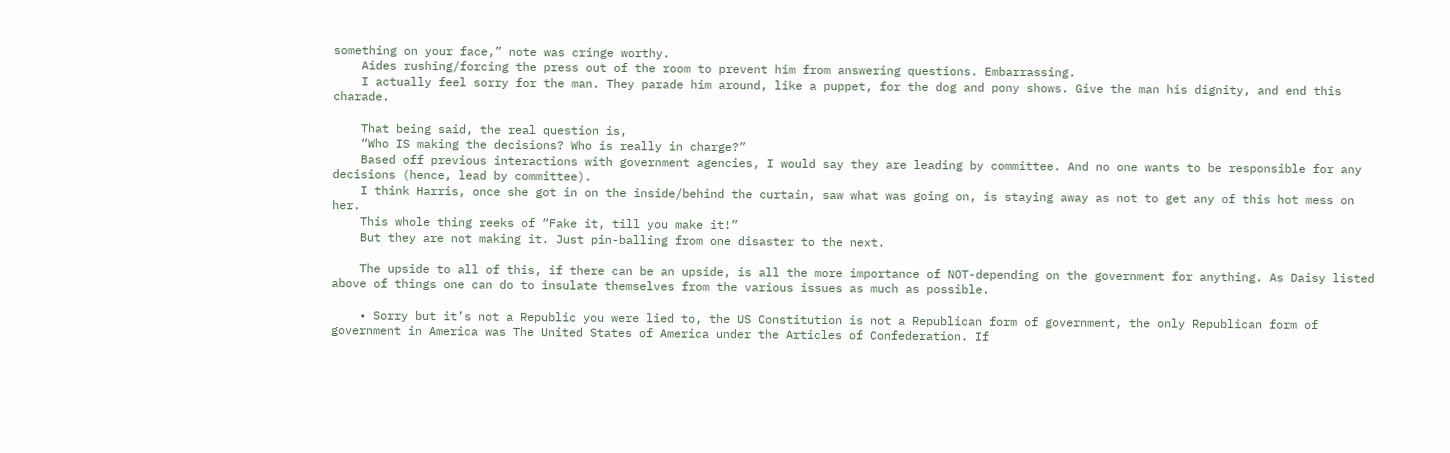something on your face,” note was cringe worthy.
    Aides rushing/forcing the press out of the room to prevent him from answering questions. Embarrassing.
    I actually feel sorry for the man. They parade him around, like a puppet, for the dog and pony shows. Give the man his dignity, and end this charade.

    That being said, the real question is,
    “Who IS making the decisions? Who is really in charge?”
    Based off previous interactions with government agencies, I would say they are leading by committee. And no one wants to be responsible for any decisions (hence, lead by committee).
    I think Harris, once she got in on the inside/behind the curtain, saw what was going on, is staying away as not to get any of this hot mess on her.
    This whole thing reeks of “Fake it, till you make it!”
    But they are not making it. Just pin-balling from one disaster to the next.

    The upside to all of this, if there can be an upside, is all the more importance of NOT-depending on the government for anything. As Daisy listed above of things one can do to insulate themselves from the various issues as much as possible.

    • Sorry but it’s not a Republic you were lied to, the US Constitution is not a Republican form of government, the only Republican form of government in America was The United States of America under the Articles of Confederation. If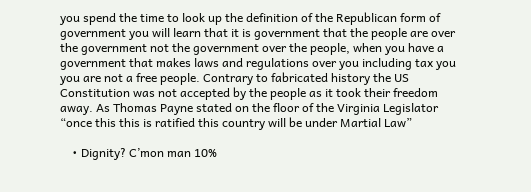you spend the time to look up the definition of the Republican form of government you will learn that it is government that the people are over the government not the government over the people, when you have a government that makes laws and regulations over you including tax you you are not a free people. Contrary to fabricated history the US Constitution was not accepted by the people as it took their freedom away. As Thomas Payne stated on the floor of the Virginia Legislator “once this this is ratified this country will be under Martial Law”

    • Dignity? C’mon man 10%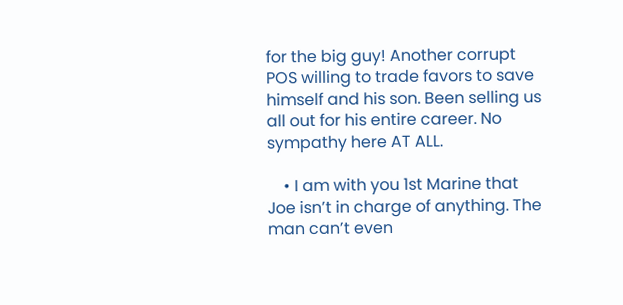for the big guy! Another corrupt POS willing to trade favors to save himself and his son. Been selling us all out for his entire career. No sympathy here AT ALL.

    • I am with you 1st Marine that Joe isn’t in charge of anything. The man can’t even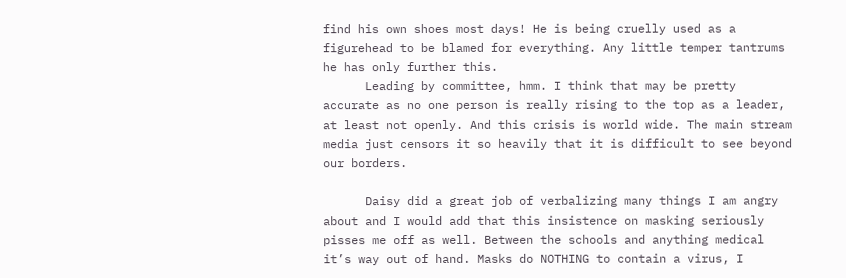find his own shoes most days! He is being cruelly used as a figurehead to be blamed for everything. Any little temper tantrums he has only further this.
      Leading by committee, hmm. I think that may be pretty accurate as no one person is really rising to the top as a leader, at least not openly. And this crisis is world wide. The main stream media just censors it so heavily that it is difficult to see beyond our borders.

      Daisy did a great job of verbalizing many things I am angry about and I would add that this insistence on masking seriously pisses me off as well. Between the schools and anything medical it’s way out of hand. Masks do NOTHING to contain a virus, I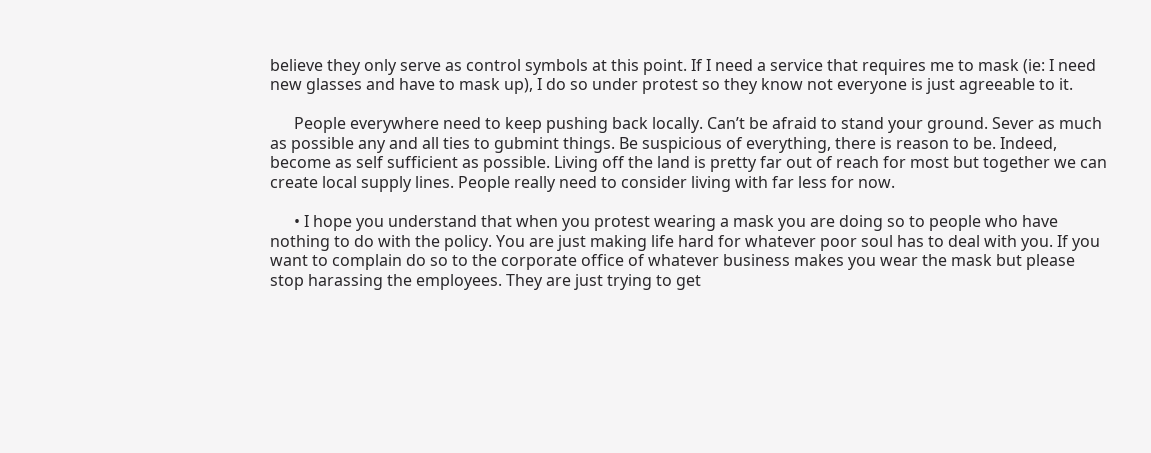believe they only serve as control symbols at this point. If I need a service that requires me to mask (ie: I need new glasses and have to mask up), I do so under protest so they know not everyone is just agreeable to it.

      People everywhere need to keep pushing back locally. Can’t be afraid to stand your ground. Sever as much as possible any and all ties to gubmint things. Be suspicious of everything, there is reason to be. Indeed, become as self sufficient as possible. Living off the land is pretty far out of reach for most but together we can create local supply lines. People really need to consider living with far less for now.

      • I hope you understand that when you protest wearing a mask you are doing so to people who have nothing to do with the policy. You are just making life hard for whatever poor soul has to deal with you. If you want to complain do so to the corporate office of whatever business makes you wear the mask but please stop harassing the employees. They are just trying to get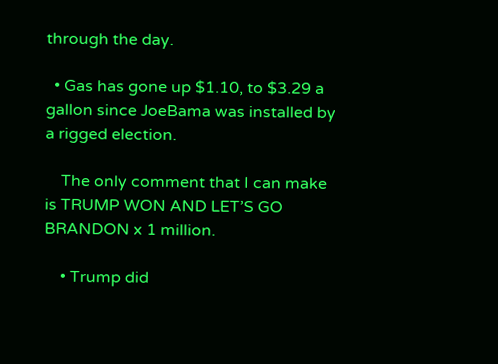through the day.

  • Gas has gone up $1.10, to $3.29 a gallon since JoeBama was installed by a rigged election.

    The only comment that I can make is TRUMP WON AND LET’S GO BRANDON x 1 million.

    • Trump did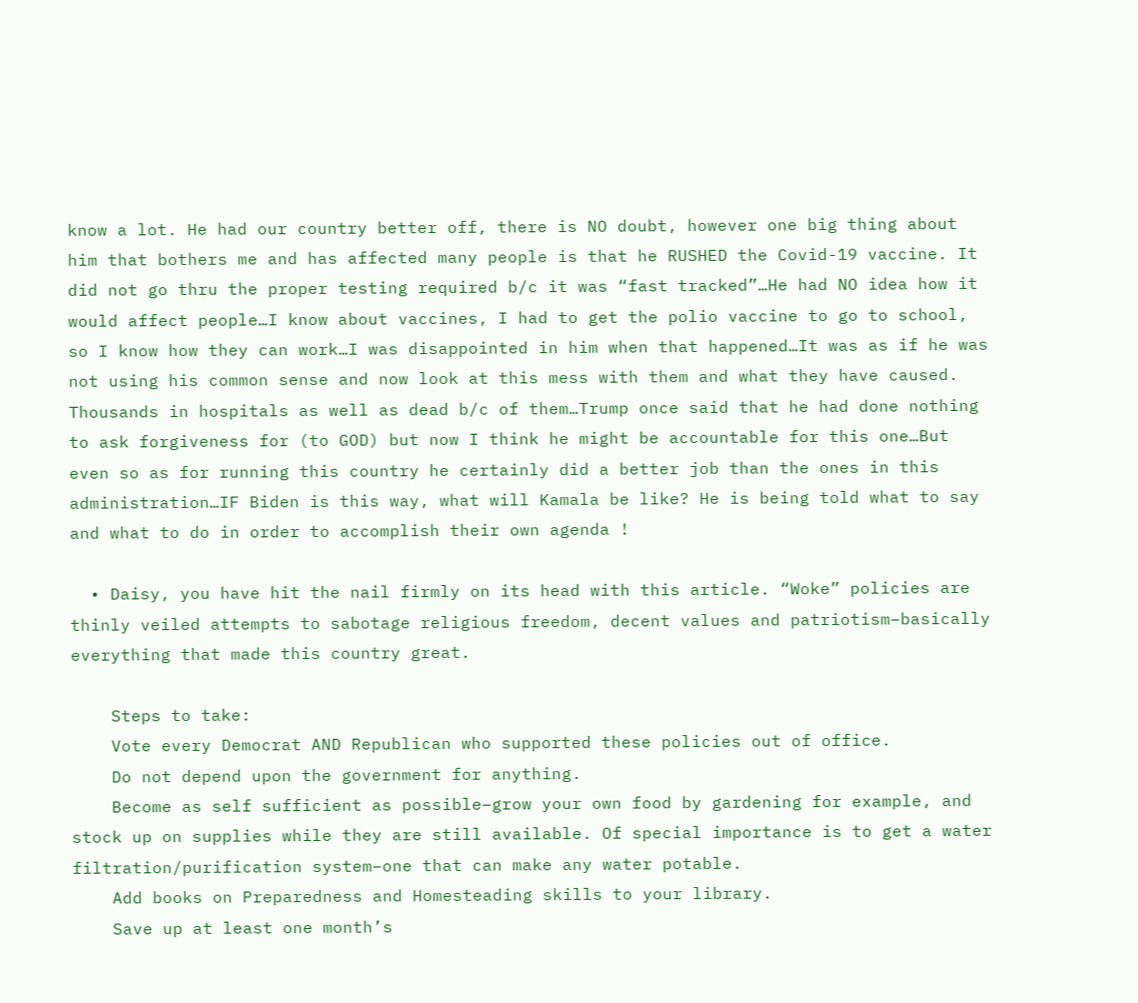know a lot. He had our country better off, there is NO doubt, however one big thing about him that bothers me and has affected many people is that he RUSHED the Covid-19 vaccine. It did not go thru the proper testing required b/c it was “fast tracked”…He had NO idea how it would affect people…I know about vaccines, I had to get the polio vaccine to go to school, so I know how they can work…I was disappointed in him when that happened…It was as if he was not using his common sense and now look at this mess with them and what they have caused. Thousands in hospitals as well as dead b/c of them…Trump once said that he had done nothing to ask forgiveness for (to GOD) but now I think he might be accountable for this one…But even so as for running this country he certainly did a better job than the ones in this administration…IF Biden is this way, what will Kamala be like? He is being told what to say and what to do in order to accomplish their own agenda !

  • Daisy, you have hit the nail firmly on its head with this article. “Woke” policies are thinly veiled attempts to sabotage religious freedom, decent values and patriotism–basically everything that made this country great.

    Steps to take:
    Vote every Democrat AND Republican who supported these policies out of office.
    Do not depend upon the government for anything.
    Become as self sufficient as possible–grow your own food by gardening for example, and stock up on supplies while they are still available. Of special importance is to get a water filtration/purification system–one that can make any water potable.
    Add books on Preparedness and Homesteading skills to your library.
    Save up at least one month’s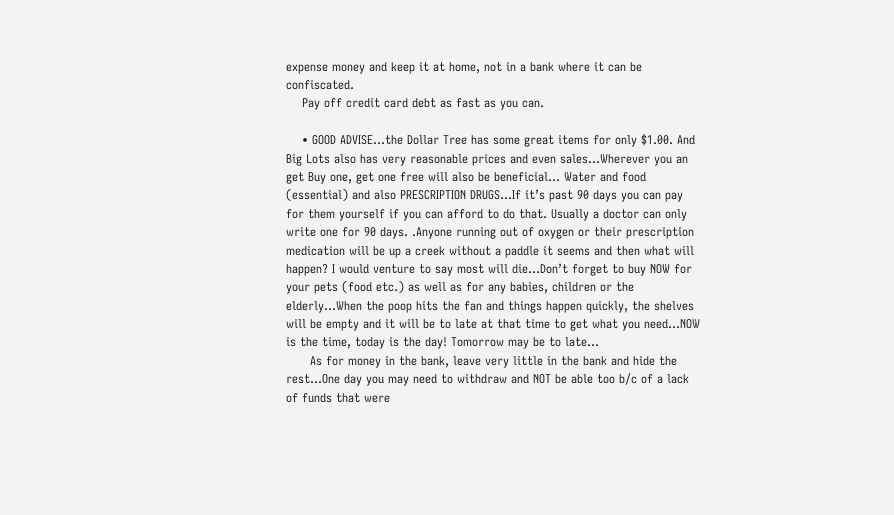expense money and keep it at home, not in a bank where it can be confiscated.
    Pay off credit card debt as fast as you can.

    • GOOD ADVISE…the Dollar Tree has some great items for only $1.00. And Big Lots also has very reasonable prices and even sales…Wherever you an get Buy one, get one free will also be beneficial… Water and food (essential) and also PRESCRIPTION DRUGS…If it’s past 90 days you can pay for them yourself if you can afford to do that. Usually a doctor can only write one for 90 days. .Anyone running out of oxygen or their prescription medication will be up a creek without a paddle it seems and then what will happen? I would venture to say most will die…Don’t forget to buy NOW for your pets (food etc.) as well as for any babies, children or the elderly…When the poop hits the fan and things happen quickly, the shelves will be empty and it will be to late at that time to get what you need…NOW is the time, today is the day! Tomorrow may be to late…
      As for money in the bank, leave very little in the bank and hide the rest…One day you may need to withdraw and NOT be able too b/c of a lack of funds that were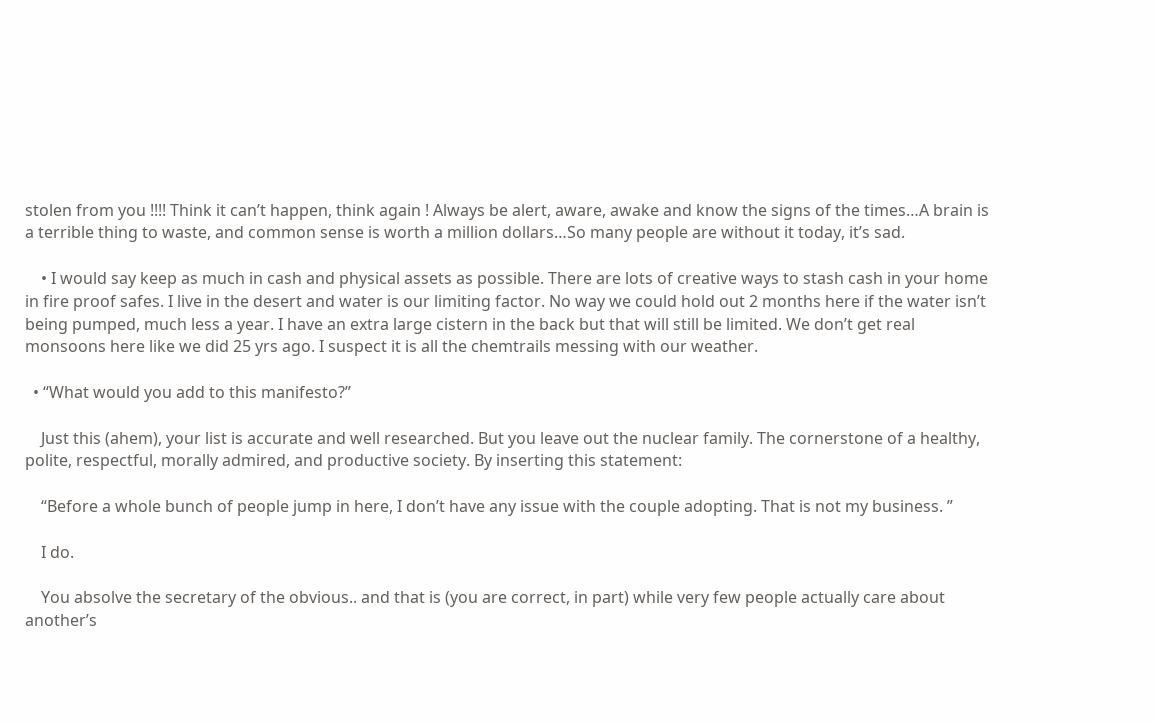stolen from you !!!! Think it can’t happen, think again ! Always be alert, aware, awake and know the signs of the times…A brain is a terrible thing to waste, and common sense is worth a million dollars…So many people are without it today, it’s sad.

    • I would say keep as much in cash and physical assets as possible. There are lots of creative ways to stash cash in your home in fire proof safes. I live in the desert and water is our limiting factor. No way we could hold out 2 months here if the water isn’t being pumped, much less a year. I have an extra large cistern in the back but that will still be limited. We don’t get real monsoons here like we did 25 yrs ago. I suspect it is all the chemtrails messing with our weather.

  • “What would you add to this manifesto?”

    Just this (ahem), your list is accurate and well researched. But you leave out the nuclear family. The cornerstone of a healthy, polite, respectful, morally admired, and productive society. By inserting this statement:

    “Before a whole bunch of people jump in here, I don’t have any issue with the couple adopting. That is not my business. ”

    I do.

    You absolve the secretary of the obvious.. and that is (you are correct, in part) while very few people actually care about another’s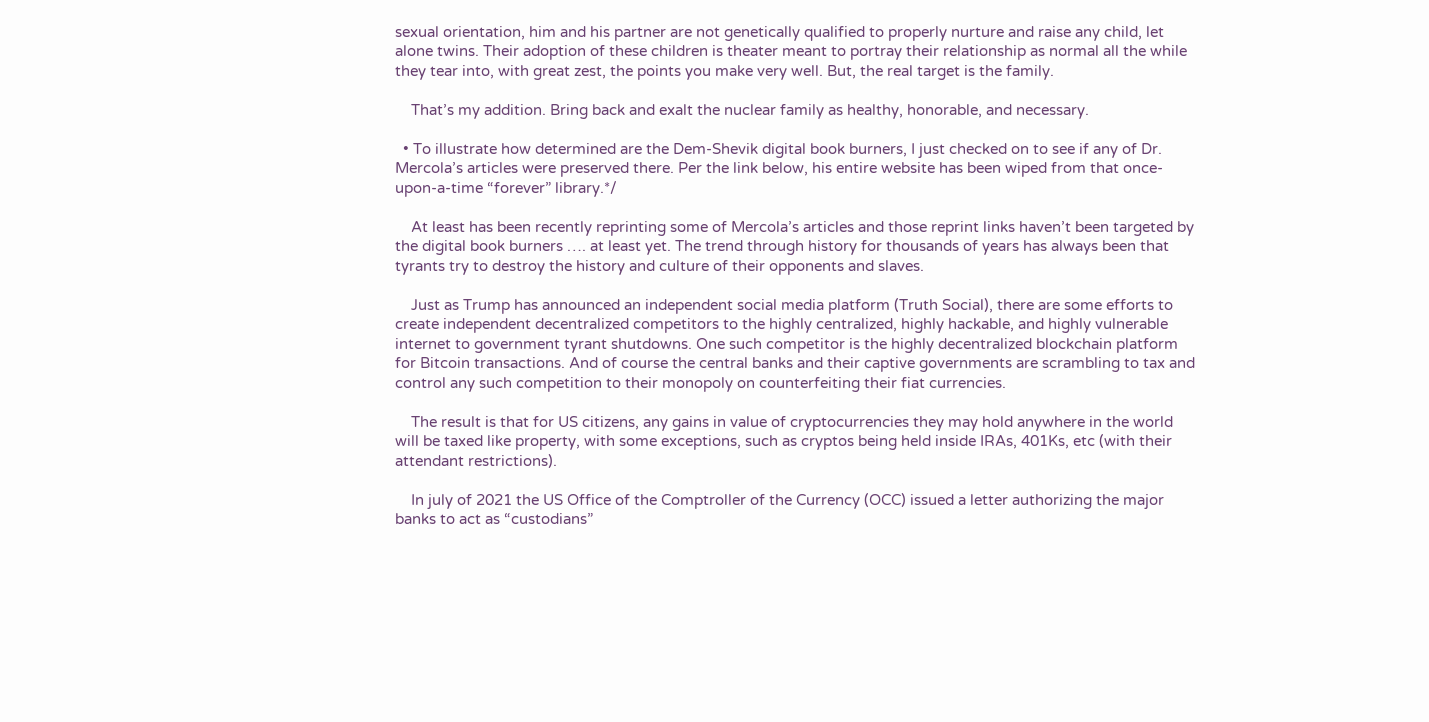sexual orientation, him and his partner are not genetically qualified to properly nurture and raise any child, let alone twins. Their adoption of these children is theater meant to portray their relationship as normal all the while they tear into, with great zest, the points you make very well. But, the real target is the family.

    That’s my addition. Bring back and exalt the nuclear family as healthy, honorable, and necessary.

  • To illustrate how determined are the Dem-Shevik digital book burners, I just checked on to see if any of Dr. Mercola’s articles were preserved there. Per the link below, his entire website has been wiped from that once-upon-a-time “forever” library.*/

    At least has been recently reprinting some of Mercola’s articles and those reprint links haven’t been targeted by the digital book burners …. at least yet. The trend through history for thousands of years has always been that tyrants try to destroy the history and culture of their opponents and slaves.

    Just as Trump has announced an independent social media platform (Truth Social), there are some efforts to create independent decentralized competitors to the highly centralized, highly hackable, and highly vulnerable internet to government tyrant shutdowns. One such competitor is the highly decentralized blockchain platform for Bitcoin transactions. And of course the central banks and their captive governments are scrambling to tax and control any such competition to their monopoly on counterfeiting their fiat currencies.

    The result is that for US citizens, any gains in value of cryptocurrencies they may hold anywhere in the world will be taxed like property, with some exceptions, such as cryptos being held inside IRAs, 401Ks, etc (with their attendant restrictions).

    In july of 2021 the US Office of the Comptroller of the Currency (OCC) issued a letter authorizing the major banks to act as “custodians”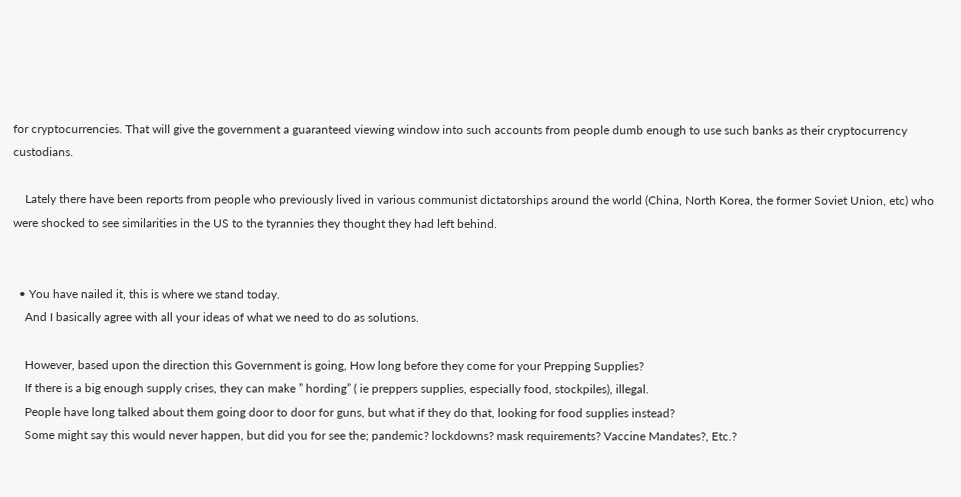for cryptocurrencies. That will give the government a guaranteed viewing window into such accounts from people dumb enough to use such banks as their cryptocurrency custodians.

    Lately there have been reports from people who previously lived in various communist dictatorships around the world (China, North Korea, the former Soviet Union, etc) who were shocked to see similarities in the US to the tyrannies they thought they had left behind.


  • You have nailed it, this is where we stand today.
    And I basically agree with all your ideas of what we need to do as solutions.

    However, based upon the direction this Government is going, How long before they come for your Prepping Supplies?
    If there is a big enough supply crises, they can make ” hording” ( ie preppers supplies, especially food, stockpiles), illegal.
    People have long talked about them going door to door for guns, but what if they do that, looking for food supplies instead?
    Some might say this would never happen, but did you for see the; pandemic? lockdowns? mask requirements? Vaccine Mandates?, Etc.?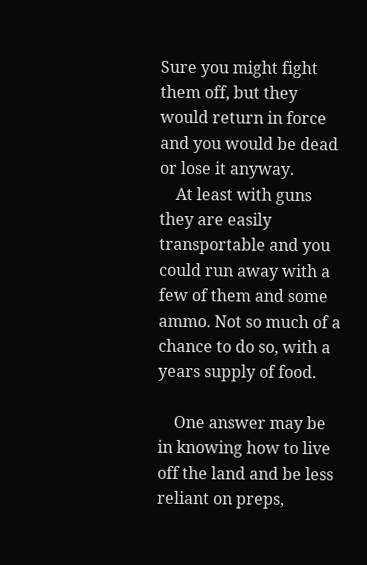Sure you might fight them off, but they would return in force and you would be dead or lose it anyway.
    At least with guns they are easily transportable and you could run away with a few of them and some ammo. Not so much of a chance to do so, with a years supply of food.

    One answer may be in knowing how to live off the land and be less reliant on preps,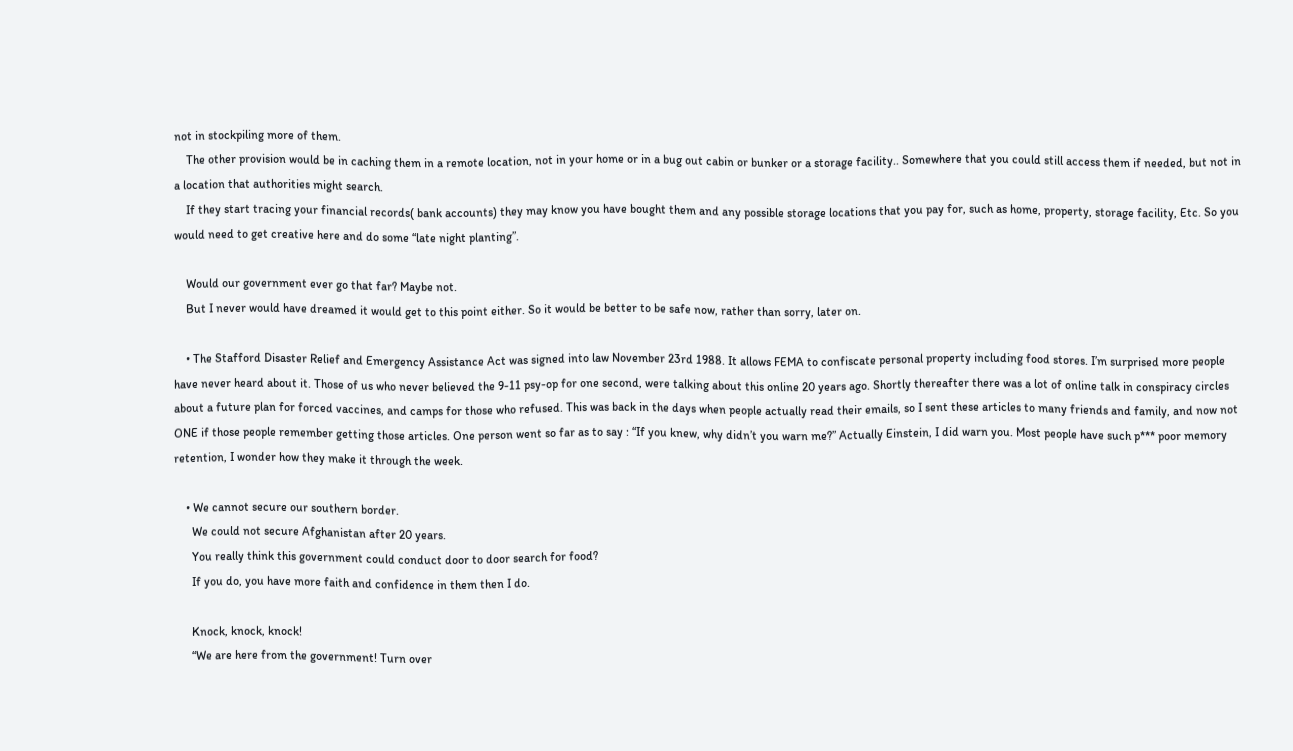not in stockpiling more of them.
    The other provision would be in caching them in a remote location, not in your home or in a bug out cabin or bunker or a storage facility.. Somewhere that you could still access them if needed, but not in a location that authorities might search.
    If they start tracing your financial records( bank accounts) they may know you have bought them and any possible storage locations that you pay for, such as home, property, storage facility, Etc. So you would need to get creative here and do some “late night planting”.

    Would our government ever go that far? Maybe not.
    But I never would have dreamed it would get to this point either. So it would be better to be safe now, rather than sorry, later on.

    • The Stafford Disaster Relief and Emergency Assistance Act was signed into law November 23rd 1988. It allows FEMA to confiscate personal property including food stores. I’m surprised more people have never heard about it. Those of us who never believed the 9-11 psy-op for one second, were talking about this online 20 years ago. Shortly thereafter there was a lot of online talk in conspiracy circles about a future plan for forced vaccines, and camps for those who refused. This was back in the days when people actually read their emails, so I sent these articles to many friends and family, and now not ONE if those people remember getting those articles. One person went so far as to say : “If you knew, why didn’t you warn me?” Actually Einstein, I did warn you. Most people have such p*** poor memory retention, I wonder how they make it through the week.

    • We cannot secure our southern border.
      We could not secure Afghanistan after 20 years.
      You really think this government could conduct door to door search for food?
      If you do, you have more faith and confidence in them then I do.

      Knock, knock, knock!
      “We are here from the government! Turn over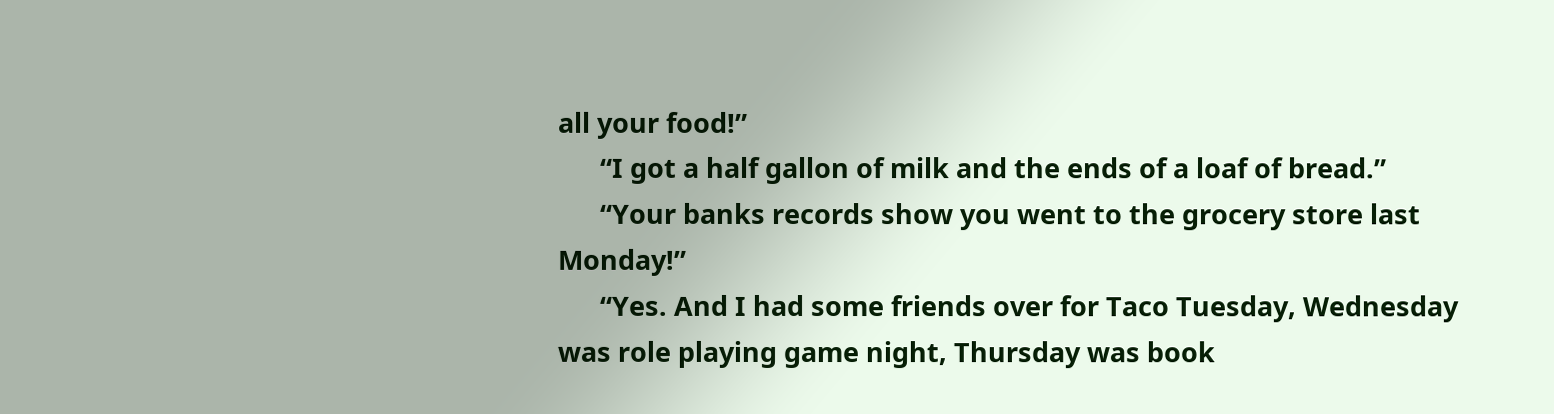all your food!”
      “I got a half gallon of milk and the ends of a loaf of bread.”
      “Your banks records show you went to the grocery store last Monday!”
      “Yes. And I had some friends over for Taco Tuesday, Wednesday was role playing game night, Thursday was book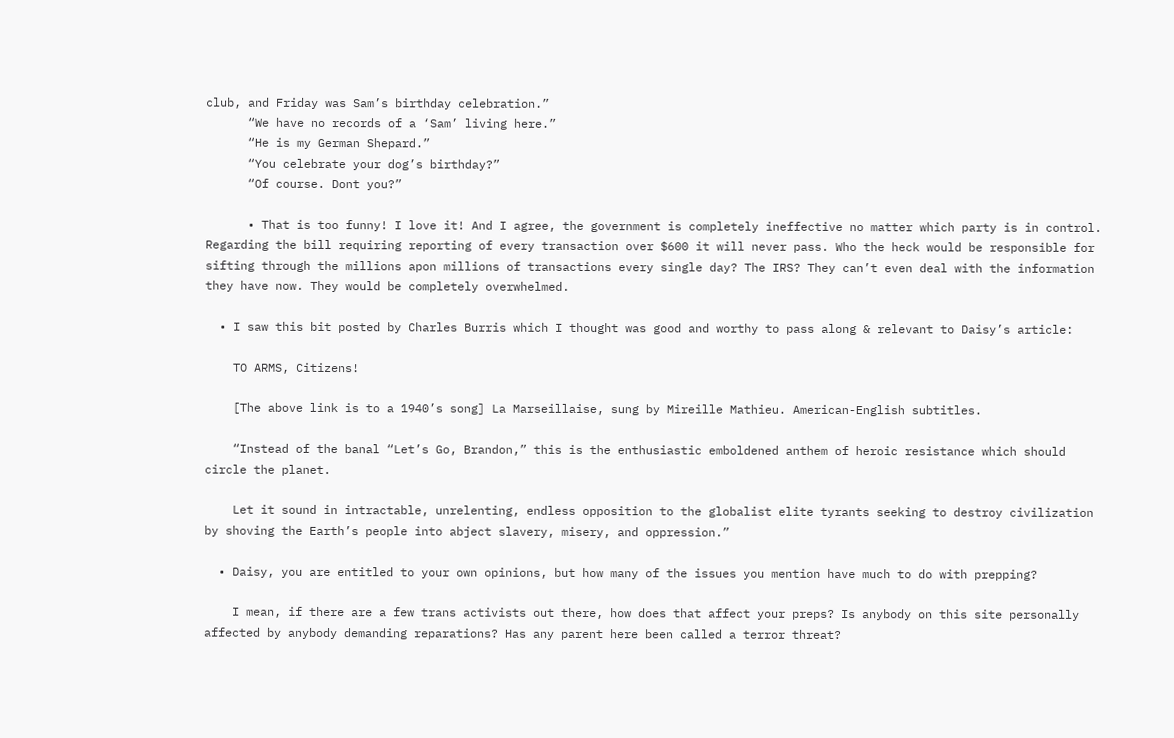club, and Friday was Sam’s birthday celebration.”
      “We have no records of a ‘Sam’ living here.”
      “He is my German Shepard.”
      “You celebrate your dog’s birthday?”
      “Of course. Dont you?”

      • That is too funny! I love it! And I agree, the government is completely ineffective no matter which party is in control. Regarding the bill requiring reporting of every transaction over $600 it will never pass. Who the heck would be responsible for sifting through the millions apon millions of transactions every single day? The IRS? They can’t even deal with the information they have now. They would be completely overwhelmed.

  • I saw this bit posted by Charles Burris which I thought was good and worthy to pass along & relevant to Daisy’s article:

    TO ARMS, Citizens!

    [The above link is to a 1940’s song] La Marseillaise, sung by Mireille Mathieu. American-English subtitles.

    “Instead of the banal “Let’s Go, Brandon,” this is the enthusiastic emboldened anthem of heroic resistance which should circle the planet.

    Let it sound in intractable, unrelenting, endless opposition to the globalist elite tyrants seeking to destroy civilization by shoving the Earth’s people into abject slavery, misery, and oppression.”

  • Daisy, you are entitled to your own opinions, but how many of the issues you mention have much to do with prepping?

    I mean, if there are a few trans activists out there, how does that affect your preps? Is anybody on this site personally affected by anybody demanding reparations? Has any parent here been called a terror threat?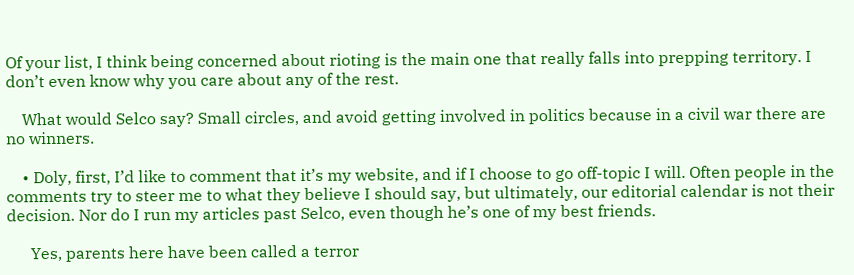Of your list, I think being concerned about rioting is the main one that really falls into prepping territory. I don’t even know why you care about any of the rest.

    What would Selco say? Small circles, and avoid getting involved in politics because in a civil war there are no winners.

    • Doly, first, I’d like to comment that it’s my website, and if I choose to go off-topic I will. Often people in the comments try to steer me to what they believe I should say, but ultimately, our editorial calendar is not their decision. Nor do I run my articles past Selco, even though he’s one of my best friends.

      Yes, parents here have been called a terror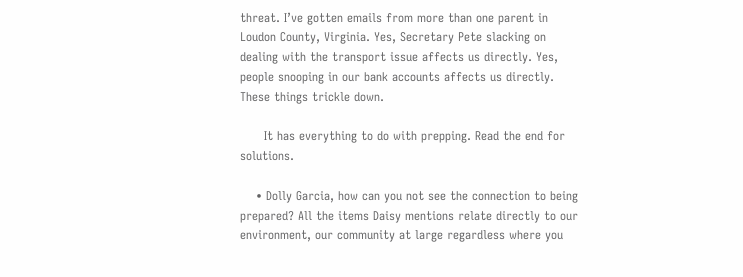threat. I’ve gotten emails from more than one parent in Loudon County, Virginia. Yes, Secretary Pete slacking on dealing with the transport issue affects us directly. Yes, people snooping in our bank accounts affects us directly. These things trickle down.

      It has everything to do with prepping. Read the end for solutions.

    • Dolly Garcia, how can you not see the connection to being prepared? All the items Daisy mentions relate directly to our environment, our community at large regardless where you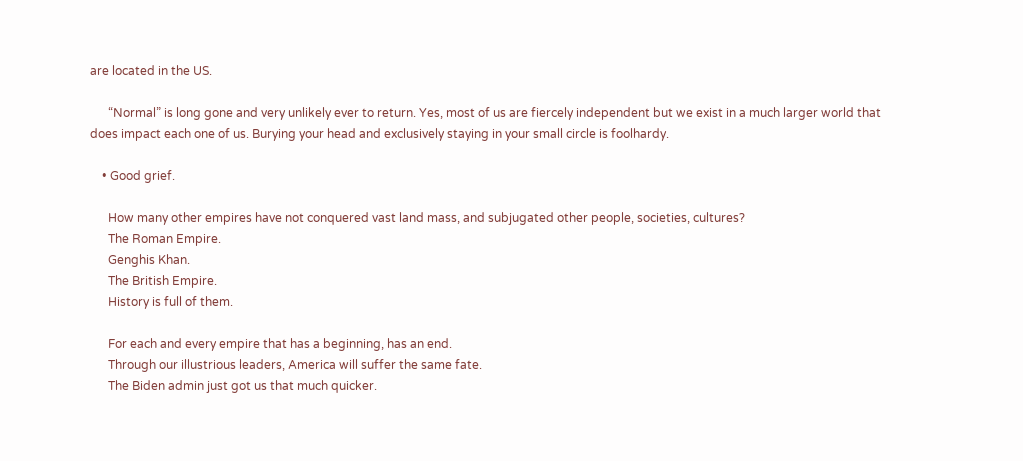are located in the US.

      “Normal” is long gone and very unlikely ever to return. Yes, most of us are fiercely independent but we exist in a much larger world that does impact each one of us. Burying your head and exclusively staying in your small circle is foolhardy.

    • Good grief.

      How many other empires have not conquered vast land mass, and subjugated other people, societies, cultures?
      The Roman Empire.
      Genghis Khan.
      The British Empire.
      History is full of them.

      For each and every empire that has a beginning, has an end.
      Through our illustrious leaders, America will suffer the same fate.
      The Biden admin just got us that much quicker.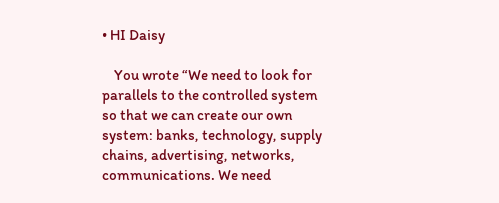• HI Daisy

    You wrote “We need to look for parallels to the controlled system so that we can create our own system: banks, technology, supply chains, advertising, networks, communications. We need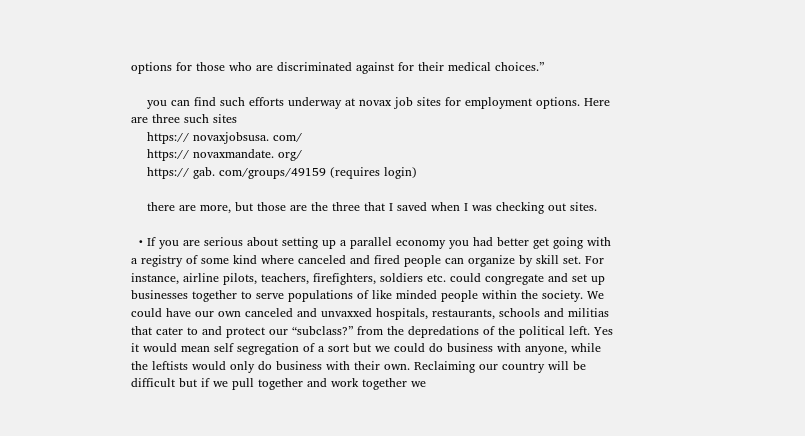options for those who are discriminated against for their medical choices.”

    you can find such efforts underway at novax job sites for employment options. Here are three such sites
    https:// novaxjobsusa. com/
    https:// novaxmandate. org/
    https:// gab. com/groups/49159 (requires login)

    there are more, but those are the three that I saved when I was checking out sites.

  • If you are serious about setting up a parallel economy you had better get going with a registry of some kind where canceled and fired people can organize by skill set. For instance, airline pilots, teachers, firefighters, soldiers etc. could congregate and set up businesses together to serve populations of like minded people within the society. We could have our own canceled and unvaxxed hospitals, restaurants, schools and militias that cater to and protect our “subclass?” from the depredations of the political left. Yes it would mean self segregation of a sort but we could do business with anyone, while the leftists would only do business with their own. Reclaiming our country will be difficult but if we pull together and work together we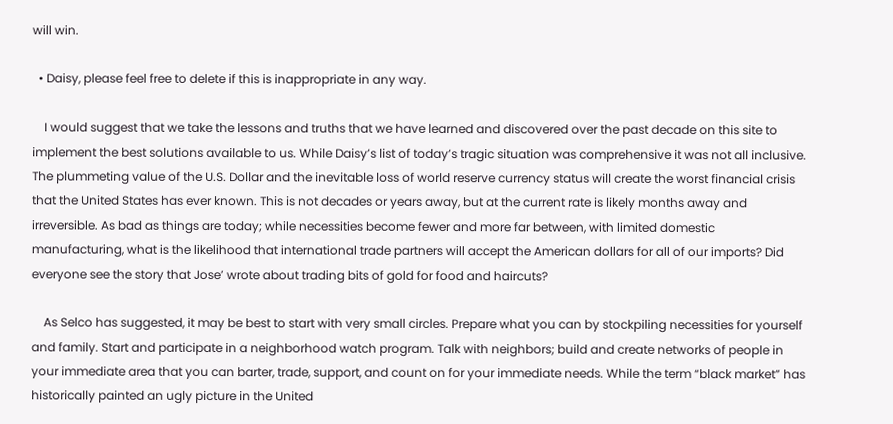will win.

  • Daisy, please feel free to delete if this is inappropriate in any way.

    I would suggest that we take the lessons and truths that we have learned and discovered over the past decade on this site to implement the best solutions available to us. While Daisy’s list of today’s tragic situation was comprehensive it was not all inclusive. The plummeting value of the U.S. Dollar and the inevitable loss of world reserve currency status will create the worst financial crisis that the United States has ever known. This is not decades or years away, but at the current rate is likely months away and irreversible. As bad as things are today; while necessities become fewer and more far between, with limited domestic manufacturing, what is the likelihood that international trade partners will accept the American dollars for all of our imports? Did everyone see the story that Jose’ wrote about trading bits of gold for food and haircuts?

    As Selco has suggested, it may be best to start with very small circles. Prepare what you can by stockpiling necessities for yourself and family. Start and participate in a neighborhood watch program. Talk with neighbors; build and create networks of people in your immediate area that you can barter, trade, support, and count on for your immediate needs. While the term “black market” has historically painted an ugly picture in the United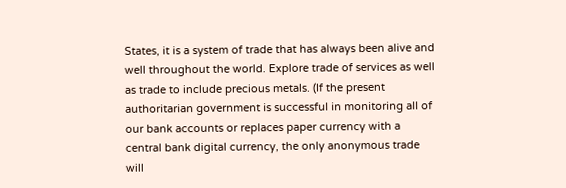States, it is a system of trade that has always been alive and well throughout the world. Explore trade of services as well as trade to include precious metals. (If the present authoritarian government is successful in monitoring all of our bank accounts or replaces paper currency with a central bank digital currency, the only anonymous trade will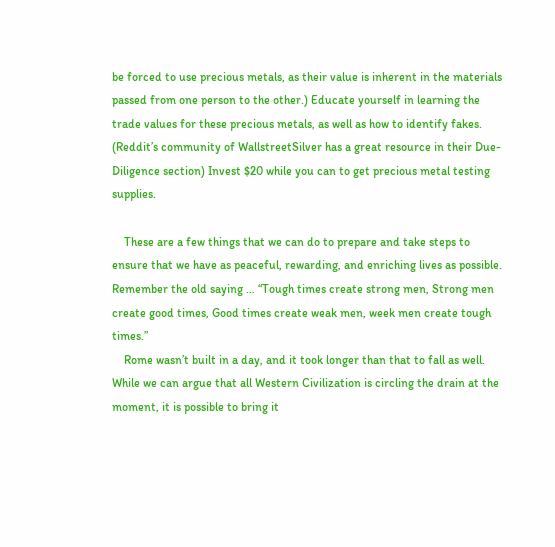be forced to use precious metals, as their value is inherent in the materials passed from one person to the other.) Educate yourself in learning the trade values for these precious metals, as well as how to identify fakes. (Reddit’s community of WallstreetSilver has a great resource in their Due-Diligence section) Invest $20 while you can to get precious metal testing supplies.

    These are a few things that we can do to prepare and take steps to ensure that we have as peaceful, rewarding, and enriching lives as possible. Remember the old saying … “Tough times create strong men, Strong men create good times, Good times create weak men, week men create tough times.”
    Rome wasn’t built in a day, and it took longer than that to fall as well. While we can argue that all Western Civilization is circling the drain at the moment, it is possible to bring it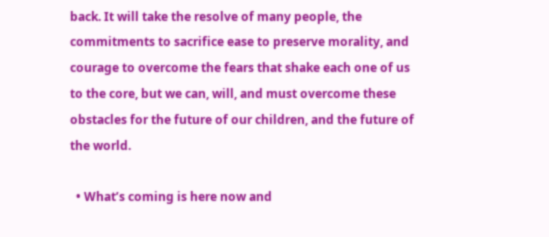back. It will take the resolve of many people, the commitments to sacrifice ease to preserve morality, and courage to overcome the fears that shake each one of us to the core, but we can, will, and must overcome these obstacles for the future of our children, and the future of the world.

  • What’s coming is here now and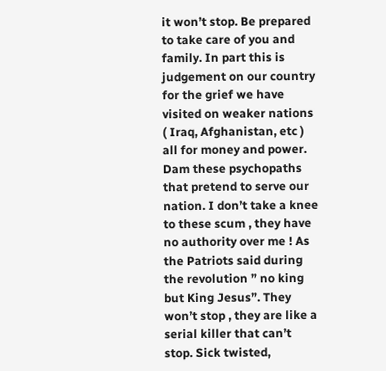it won’t stop. Be prepared to take care of you and family. In part this is judgement on our country for the grief we have visited on weaker nations ( Iraq, Afghanistan, etc ) all for money and power. Dam these psychopaths that pretend to serve our nation. I don’t take a knee to these scum , they have no authority over me ! As the Patriots said during the revolution ” no king but King Jesus”. They won’t stop , they are like a serial killer that can’t stop. Sick twisted,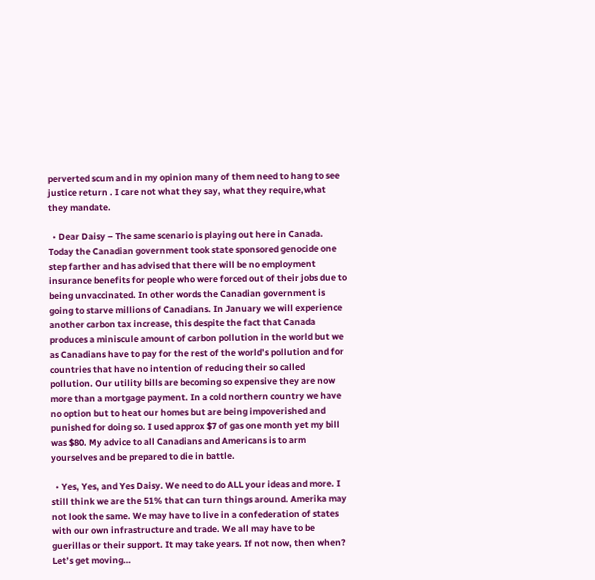perverted scum and in my opinion many of them need to hang to see justice return . I care not what they say, what they require,what they mandate.

  • Dear Daisy – The same scenario is playing out here in Canada. Today the Canadian government took state sponsored genocide one step farther and has advised that there will be no employment insurance benefits for people who were forced out of their jobs due to being unvaccinated. In other words the Canadian government is going to starve millions of Canadians. In January we will experience another carbon tax increase, this despite the fact that Canada produces a miniscule amount of carbon pollution in the world but we as Canadians have to pay for the rest of the world’s pollution and for countries that have no intention of reducing their so called pollution. Our utility bills are becoming so expensive they are now more than a mortgage payment. In a cold northern country we have no option but to heat our homes but are being impoverished and punished for doing so. I used approx $7 of gas one month yet my bill was $80. My advice to all Canadians and Americans is to arm yourselves and be prepared to die in battle.

  • Yes, Yes, and Yes Daisy. We need to do ALL your ideas and more. I still think we are the 51% that can turn things around. Amerika may not look the same. We may have to live in a confederation of states with our own infrastructure and trade. We all may have to be guerillas or their support. It may take years. If not now, then when? Let’s get moving…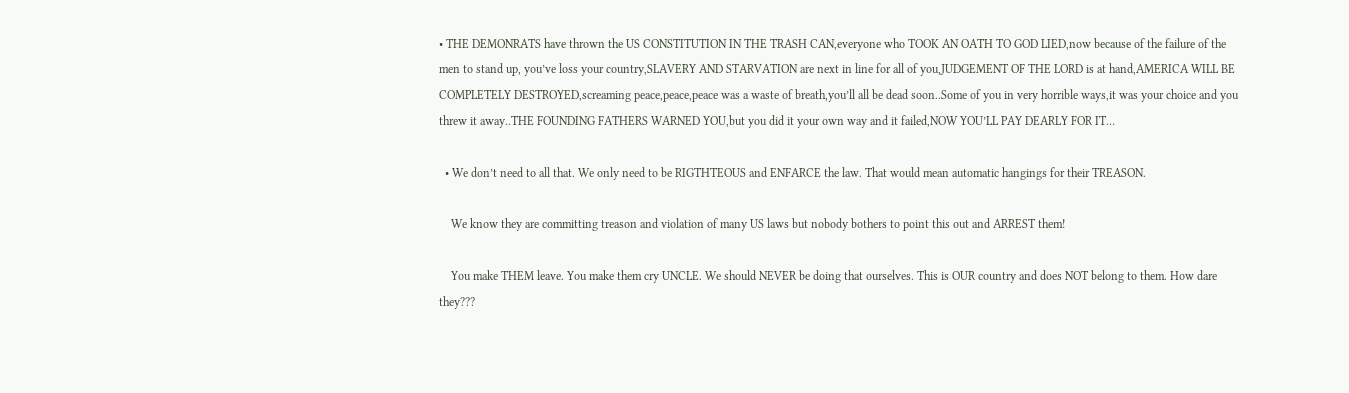• THE DEMONRATS have thrown the US CONSTITUTION IN THE TRASH CAN,everyone who TOOK AN OATH TO GOD LIED,now because of the failure of the men to stand up, you’ve loss your country,SLAVERY AND STARVATION are next in line for all of you,JUDGEMENT OF THE LORD is at hand,AMERICA WILL BE COMPLETELY DESTROYED,screaming peace,peace,peace was a waste of breath,you’ll all be dead soon..Some of you in very horrible ways,it was your choice and you threw it away..THE FOUNDING FATHERS WARNED YOU,but you did it your own way and it failed,NOW YOU’LL PAY DEARLY FOR IT…

  • We don’t need to all that. We only need to be RIGTHTEOUS and ENFARCE the law. That would mean automatic hangings for their TREASON.

    We know they are committing treason and violation of many US laws but nobody bothers to point this out and ARREST them!

    You make THEM leave. You make them cry UNCLE. We should NEVER be doing that ourselves. This is OUR country and does NOT belong to them. How dare they???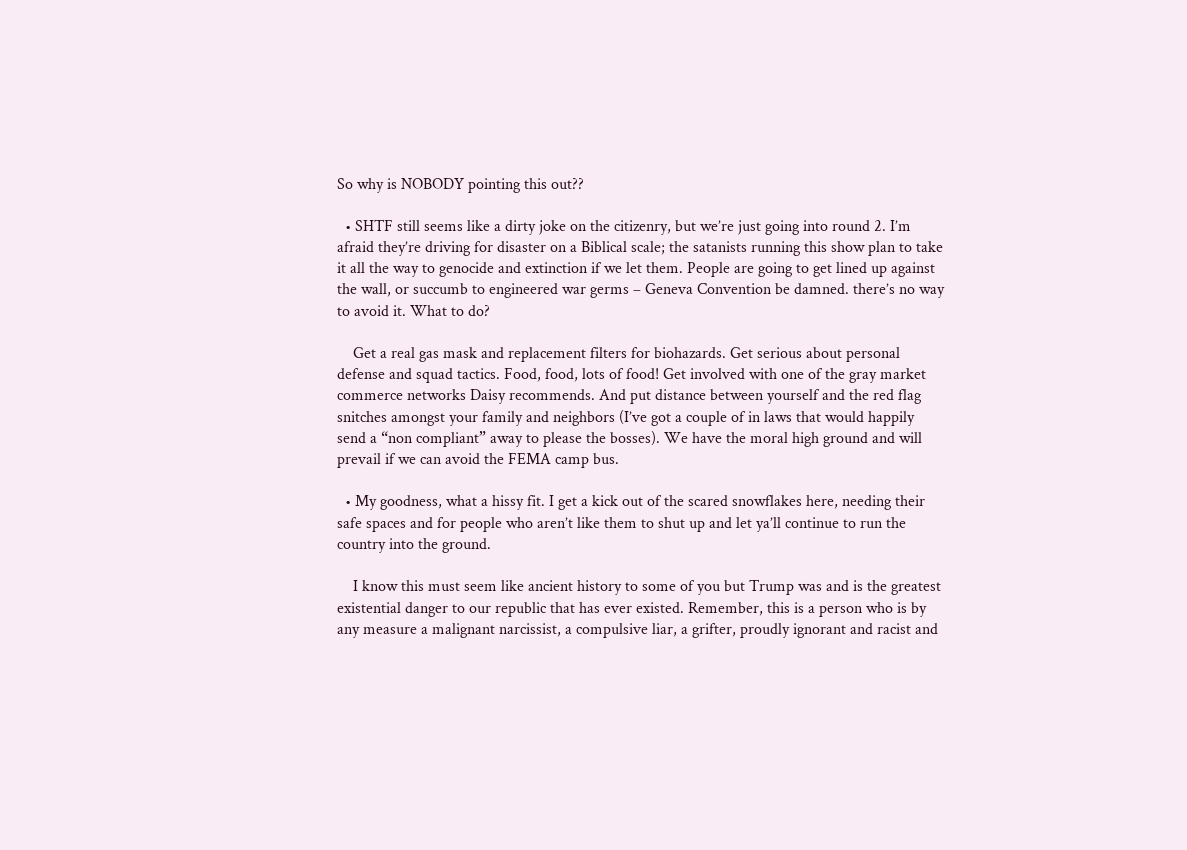So why is NOBODY pointing this out??

  • SHTF still seems like a dirty joke on the citizenry, but we’re just going into round 2. I’m afraid they’re driving for disaster on a Biblical scale; the satanists running this show plan to take it all the way to genocide and extinction if we let them. People are going to get lined up against the wall, or succumb to engineered war germs – Geneva Convention be damned. there’s no way to avoid it. What to do?

    Get a real gas mask and replacement filters for biohazards. Get serious about personal defense and squad tactics. Food, food, lots of food! Get involved with one of the gray market commerce networks Daisy recommends. And put distance between yourself and the red flag snitches amongst your family and neighbors (I’ve got a couple of in laws that would happily send a “non compliant” away to please the bosses). We have the moral high ground and will prevail if we can avoid the FEMA camp bus.

  • My goodness, what a hissy fit. I get a kick out of the scared snowflakes here, needing their safe spaces and for people who aren’t like them to shut up and let ya’ll continue to run the country into the ground.

    I know this must seem like ancient history to some of you but Trump was and is the greatest existential danger to our republic that has ever existed. Remember, this is a person who is by any measure a malignant narcissist, a compulsive liar, a grifter, proudly ignorant and racist and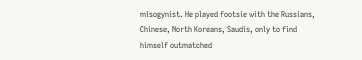misogynist. He played footsie with the Russians, Chinese, North Koreans, Saudis, only to find himself outmatched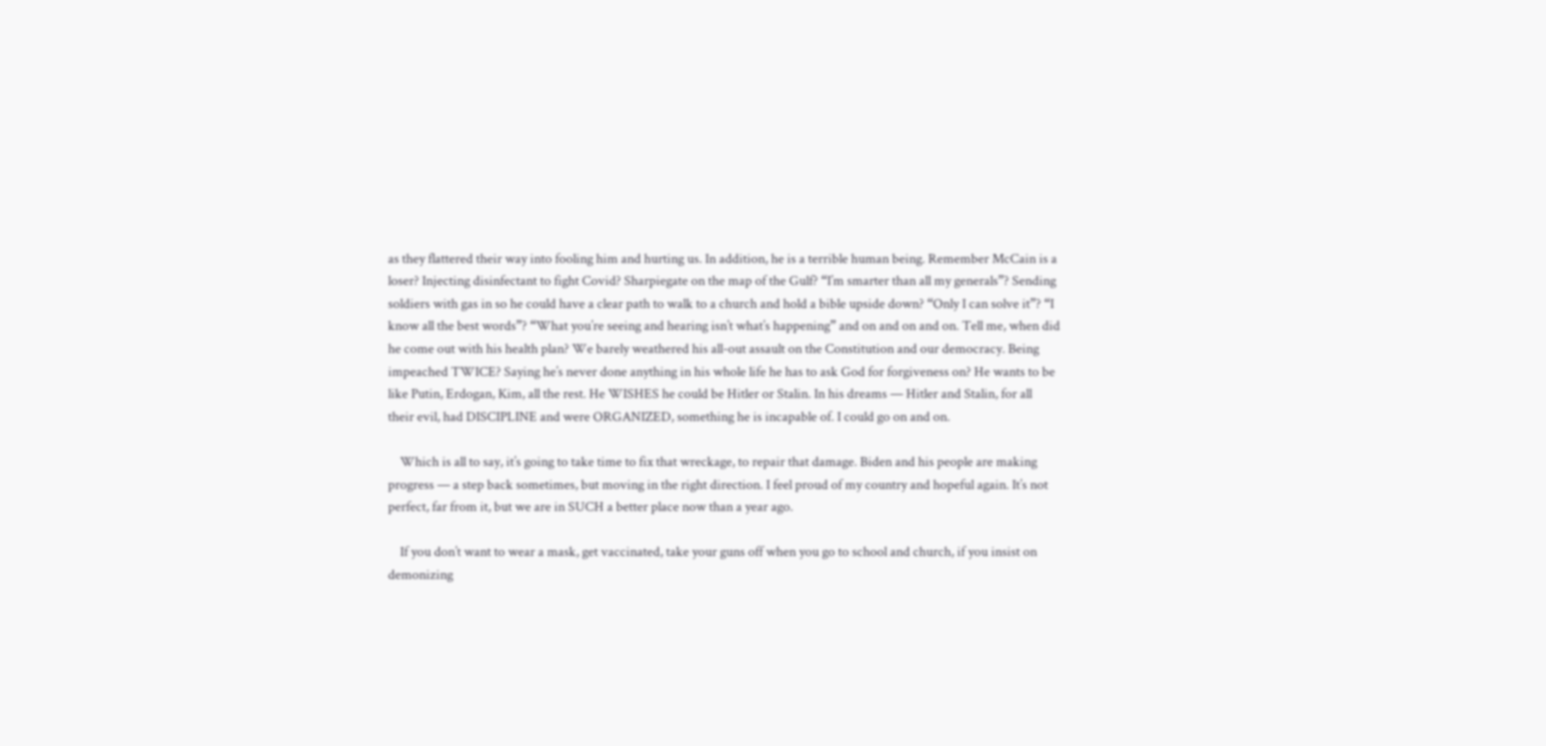as they flattered their way into fooling him and hurting us. In addition, he is a terrible human being. Remember McCain is a loser? Injecting disinfectant to fight Covid? Sharpiegate on the map of the Gulf? “I’m smarter than all my generals”? Sending soldiers with gas in so he could have a clear path to walk to a church and hold a bible upside down? “Only I can solve it”? “I know all the best words”? “What you’re seeing and hearing isn’t what’s happening” and on and on and on. Tell me, when did he come out with his health plan? We barely weathered his all-out assault on the Constitution and our democracy. Being impeached TWICE? Saying he’s never done anything in his whole life he has to ask God for forgiveness on? He wants to be like Putin, Erdogan, Kim, all the rest. He WISHES he could be Hitler or Stalin. In his dreams — Hitler and Stalin, for all their evil, had DISCIPLINE and were ORGANIZED, something he is incapable of. I could go on and on.

    Which is all to say, it’s going to take time to fix that wreckage, to repair that damage. Biden and his people are making progress — a step back sometimes, but moving in the right direction. I feel proud of my country and hopeful again. It’s not perfect, far from it, but we are in SUCH a better place now than a year ago.

    If you don’t want to wear a mask, get vaccinated, take your guns off when you go to school and church, if you insist on demonizing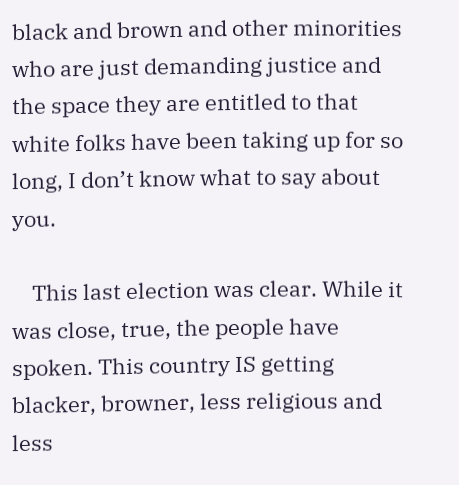black and brown and other minorities who are just demanding justice and the space they are entitled to that white folks have been taking up for so long, I don’t know what to say about you.

    This last election was clear. While it was close, true, the people have spoken. This country IS getting blacker, browner, less religious and less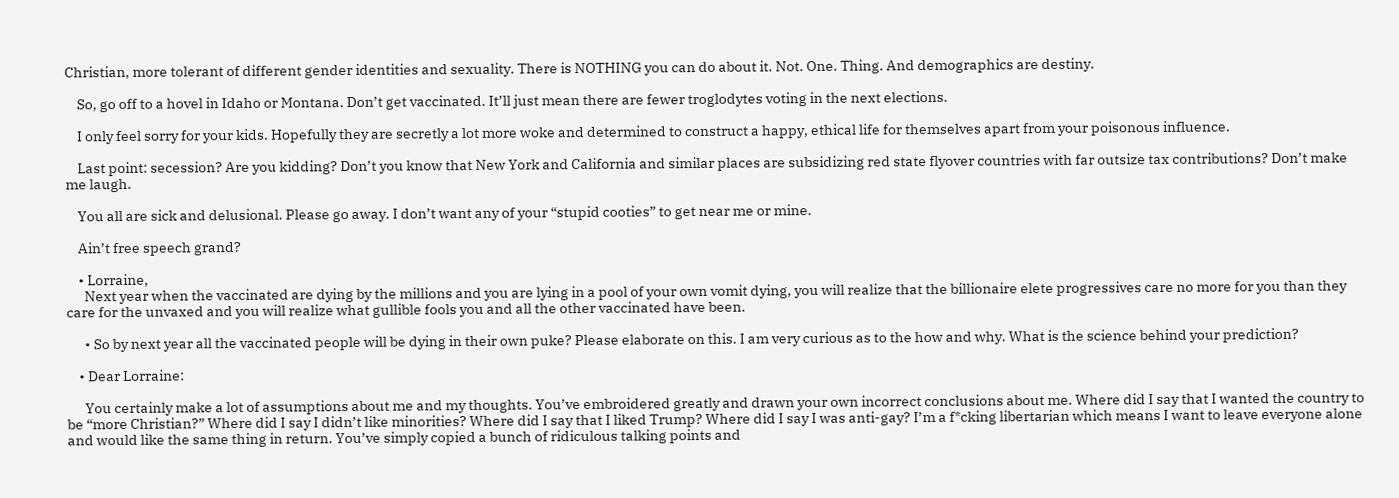Christian, more tolerant of different gender identities and sexuality. There is NOTHING you can do about it. Not. One. Thing. And demographics are destiny.

    So, go off to a hovel in Idaho or Montana. Don’t get vaccinated. It’ll just mean there are fewer troglodytes voting in the next elections.

    I only feel sorry for your kids. Hopefully they are secretly a lot more woke and determined to construct a happy, ethical life for themselves apart from your poisonous influence.

    Last point: secession? Are you kidding? Don’t you know that New York and California and similar places are subsidizing red state flyover countries with far outsize tax contributions? Don’t make me laugh.

    You all are sick and delusional. Please go away. I don’t want any of your “stupid cooties” to get near me or mine.

    Ain’t free speech grand?

    • Lorraine,
      Next year when the vaccinated are dying by the millions and you are lying in a pool of your own vomit dying, you will realize that the billionaire elete progressives care no more for you than they care for the unvaxed and you will realize what gullible fools you and all the other vaccinated have been.

      • So by next year all the vaccinated people will be dying in their own puke? Please elaborate on this. I am very curious as to the how and why. What is the science behind your prediction?

    • Dear Lorraine:

      You certainly make a lot of assumptions about me and my thoughts. You’ve embroidered greatly and drawn your own incorrect conclusions about me. Where did I say that I wanted the country to be “more Christian?” Where did I say I didn’t like minorities? Where did I say that I liked Trump? Where did I say I was anti-gay? I’m a f*cking libertarian which means I want to leave everyone alone and would like the same thing in return. You’ve simply copied a bunch of ridiculous talking points and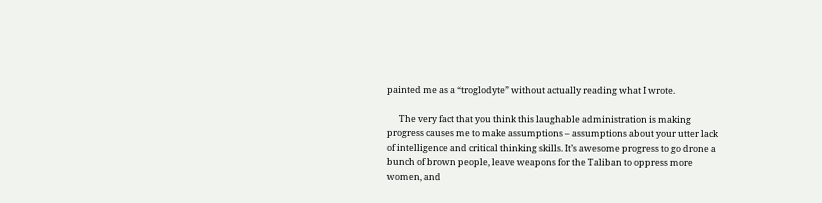painted me as a “troglodyte” without actually reading what I wrote.

      The very fact that you think this laughable administration is making progress causes me to make assumptions – assumptions about your utter lack of intelligence and critical thinking skills. It’s awesome progress to go drone a bunch of brown people, leave weapons for the Taliban to oppress more women, and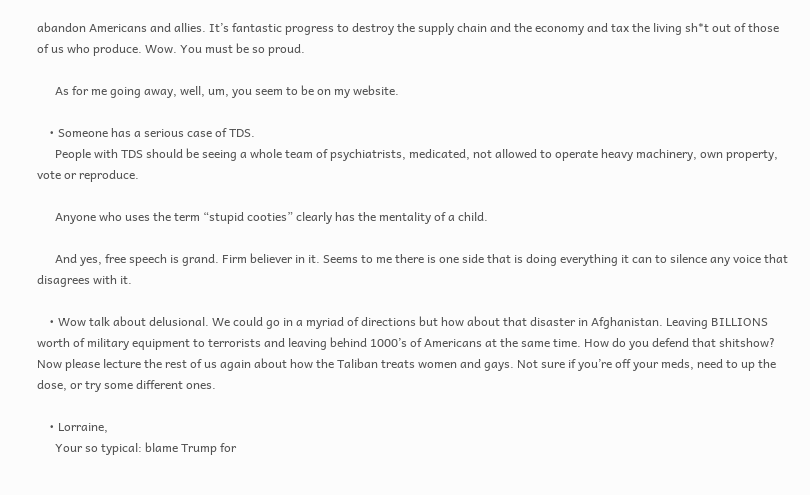abandon Americans and allies. It’s fantastic progress to destroy the supply chain and the economy and tax the living sh*t out of those of us who produce. Wow. You must be so proud.

      As for me going away, well, um, you seem to be on my website.

    • Someone has a serious case of TDS.
      People with TDS should be seeing a whole team of psychiatrists, medicated, not allowed to operate heavy machinery, own property, vote or reproduce.

      Anyone who uses the term “stupid cooties” clearly has the mentality of a child.

      And yes, free speech is grand. Firm believer in it. Seems to me there is one side that is doing everything it can to silence any voice that disagrees with it.

    • Wow talk about delusional. We could go in a myriad of directions but how about that disaster in Afghanistan. Leaving BILLIONS worth of military equipment to terrorists and leaving behind 1000’s of Americans at the same time. How do you defend that shitshow? Now please lecture the rest of us again about how the Taliban treats women and gays. Not sure if you’re off your meds, need to up the dose, or try some different ones.

    • Lorraine,
      Your so typical: blame Trump for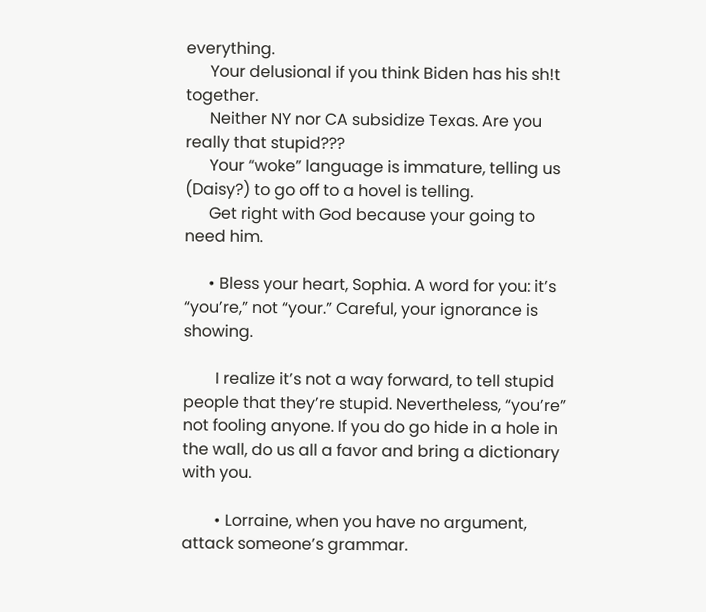everything.
      Your delusional if you think Biden has his sh!t together.
      Neither NY nor CA subsidize Texas. Are you really that stupid???
      Your “woke” language is immature, telling us (Daisy?) to go off to a hovel is telling.
      Get right with God because your going to need him.

      • Bless your heart, Sophia. A word for you: it’s “you’re,” not “your.” Careful, your ignorance is showing.

        I realize it’s not a way forward, to tell stupid people that they’re stupid. Nevertheless, “you’re” not fooling anyone. If you do go hide in a hole in the wall, do us all a favor and bring a dictionary with you.

        • Lorraine, when you have no argument, attack someone’s grammar.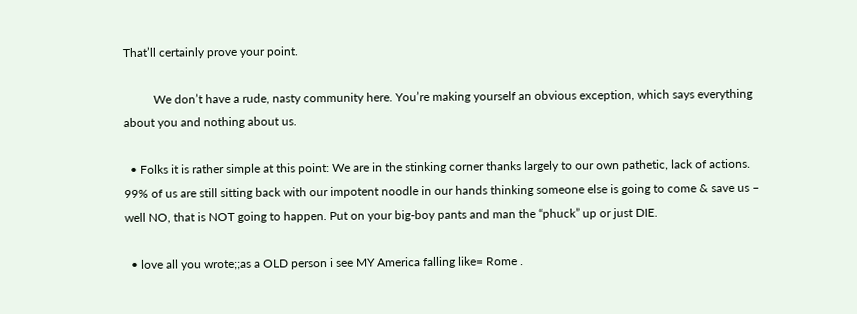That’ll certainly prove your point.

          We don’t have a rude, nasty community here. You’re making yourself an obvious exception, which says everything about you and nothing about us.

  • Folks it is rather simple at this point: We are in the stinking corner thanks largely to our own pathetic, lack of actions. 99% of us are still sitting back with our impotent noodle in our hands thinking someone else is going to come & save us – well NO, that is NOT going to happen. Put on your big-boy pants and man the “phuck” up or just DIE.

  • love all you wrote;;as a OLD person i see MY America falling like= Rome .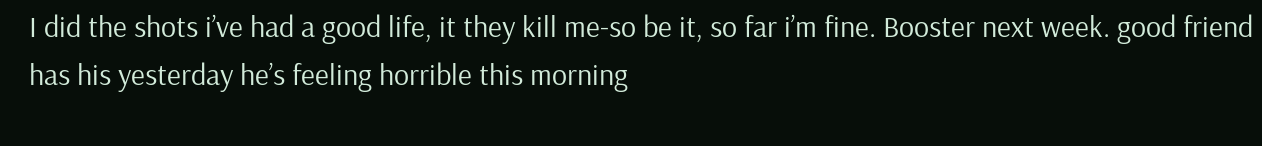I did the shots i’ve had a good life, it they kill me-so be it, so far i’m fine. Booster next week. good friend has his yesterday he’s feeling horrible this morning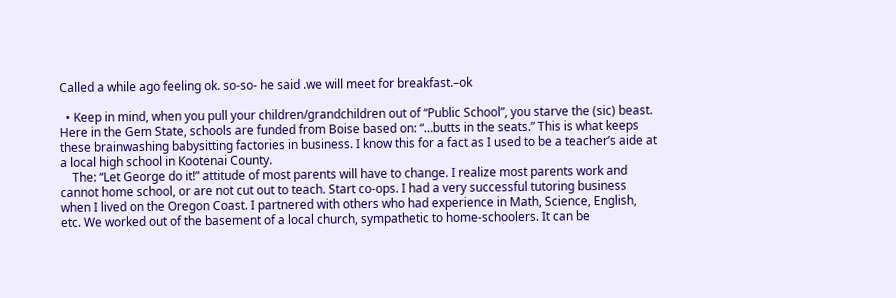Called a while ago feeling ok. so-so- he said .we will meet for breakfast.–ok

  • Keep in mind, when you pull your children/grandchildren out of “Public School”, you starve the (sic) beast. Here in the Gem State, schools are funded from Boise based on: “…butts in the seats.” This is what keeps these brainwashing babysitting factories in business. I know this for a fact as I used to be a teacher’s aide at a local high school in Kootenai County.
    The: “Let George do it!” attitude of most parents will have to change. I realize most parents work and cannot home school, or are not cut out to teach. Start co-ops. I had a very successful tutoring business when I lived on the Oregon Coast. I partnered with others who had experience in Math, Science, English, etc. We worked out of the basement of a local church, sympathetic to home-schoolers. It can be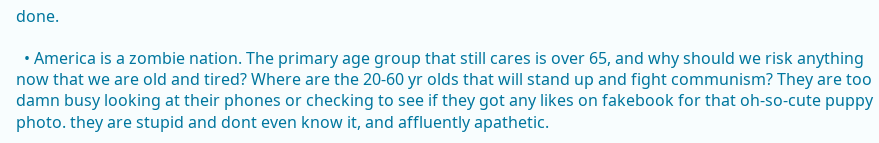done.

  • America is a zombie nation. The primary age group that still cares is over 65, and why should we risk anything now that we are old and tired? Where are the 20-60 yr olds that will stand up and fight communism? They are too damn busy looking at their phones or checking to see if they got any likes on fakebook for that oh-so-cute puppy photo. they are stupid and dont even know it, and affluently apathetic.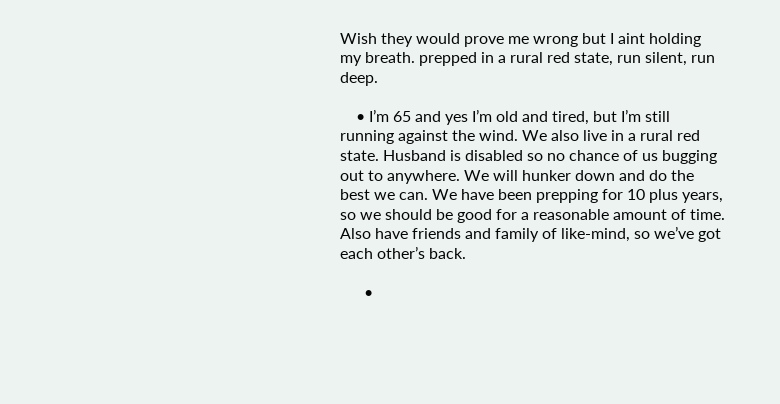Wish they would prove me wrong but I aint holding my breath. prepped in a rural red state, run silent, run deep.

    • I’m 65 and yes I’m old and tired, but I’m still running against the wind. We also live in a rural red state. Husband is disabled so no chance of us bugging out to anywhere. We will hunker down and do the best we can. We have been prepping for 10 plus years, so we should be good for a reasonable amount of time. Also have friends and family of like-mind, so we’ve got each other’s back.

      •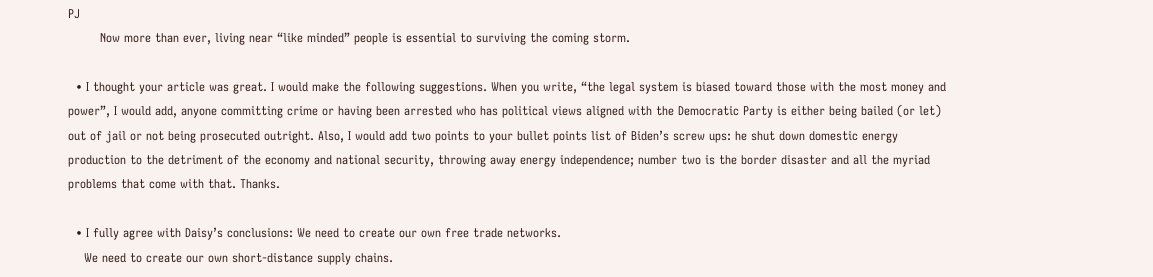PJ
        Now more than ever, living near “like minded” people is essential to surviving the coming storm.

  • I thought your article was great. I would make the following suggestions. When you write, “the legal system is biased toward those with the most money and power”, I would add, anyone committing crime or having been arrested who has political views aligned with the Democratic Party is either being bailed (or let) out of jail or not being prosecuted outright. Also, I would add two points to your bullet points list of Biden’s screw ups: he shut down domestic energy production to the detriment of the economy and national security, throwing away energy independence; number two is the border disaster and all the myriad problems that come with that. Thanks.

  • I fully agree with Daisy’s conclusions: We need to create our own free trade networks.
    We need to create our own short-distance supply chains.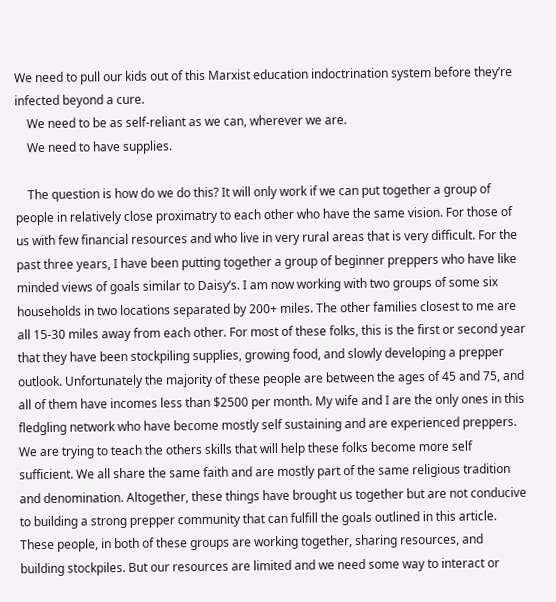We need to pull our kids out of this Marxist education indoctrination system before they’re infected beyond a cure.
    We need to be as self-reliant as we can, wherever we are.
    We need to have supplies.

    The question is how do we do this? It will only work if we can put together a group of people in relatively close proximatry to each other who have the same vision. For those of us with few financial resources and who live in very rural areas that is very difficult. For the past three years, I have been putting together a group of beginner preppers who have like minded views of goals similar to Daisy’s. I am now working with two groups of some six households in two locations separated by 200+ miles. The other families closest to me are all 15-30 miles away from each other. For most of these folks, this is the first or second year that they have been stockpiling supplies, growing food, and slowly developing a prepper outlook. Unfortunately the majority of these people are between the ages of 45 and 75, and all of them have incomes less than $2500 per month. My wife and I are the only ones in this fledgling network who have become mostly self sustaining and are experienced preppers. We are trying to teach the others skills that will help these folks become more self sufficient. We all share the same faith and are mostly part of the same religious tradition and denomination. Altogether, these things have brought us together but are not conducive to building a strong prepper community that can fulfill the goals outlined in this article. These people, in both of these groups are working together, sharing resources, and building stockpiles. But our resources are limited and we need some way to interact or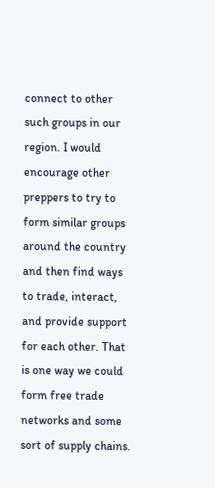connect to other such groups in our region. I would encourage other preppers to try to form similar groups around the country and then find ways to trade, interact, and provide support for each other. That is one way we could form free trade networks and some sort of supply chains.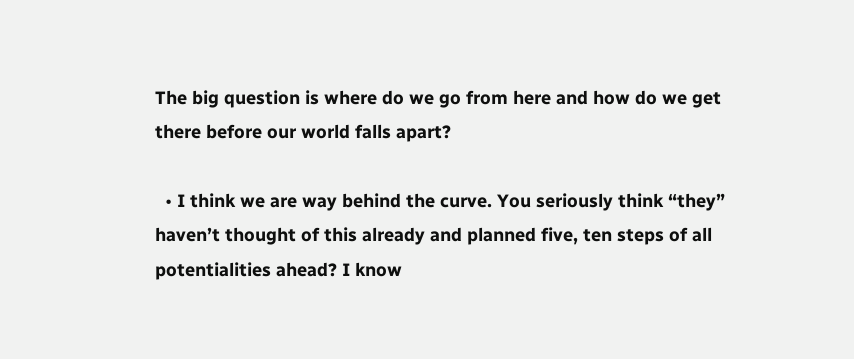The big question is where do we go from here and how do we get there before our world falls apart?

  • I think we are way behind the curve. You seriously think “they” haven’t thought of this already and planned five, ten steps of all potentialities ahead? I know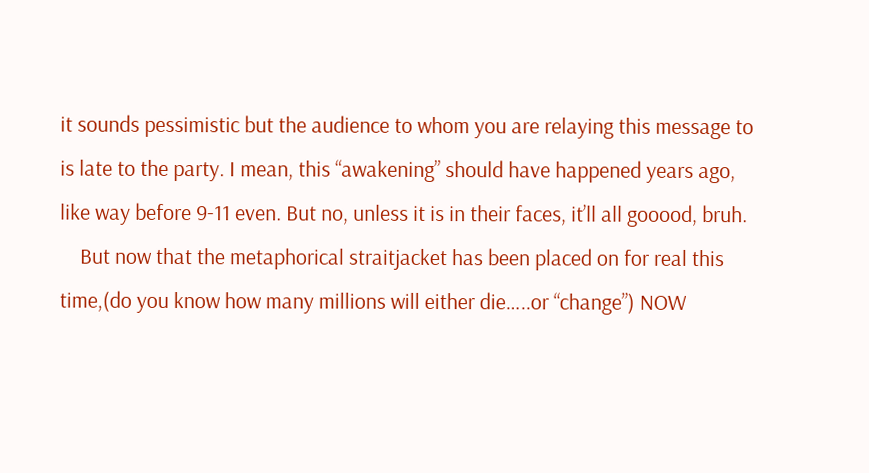it sounds pessimistic but the audience to whom you are relaying this message to is late to the party. I mean, this “awakening” should have happened years ago, like way before 9-11 even. But no, unless it is in their faces, it’ll all gooood, bruh.
    But now that the metaphorical straitjacket has been placed on for real this time,(do you know how many millions will either die…..or “change”) NOW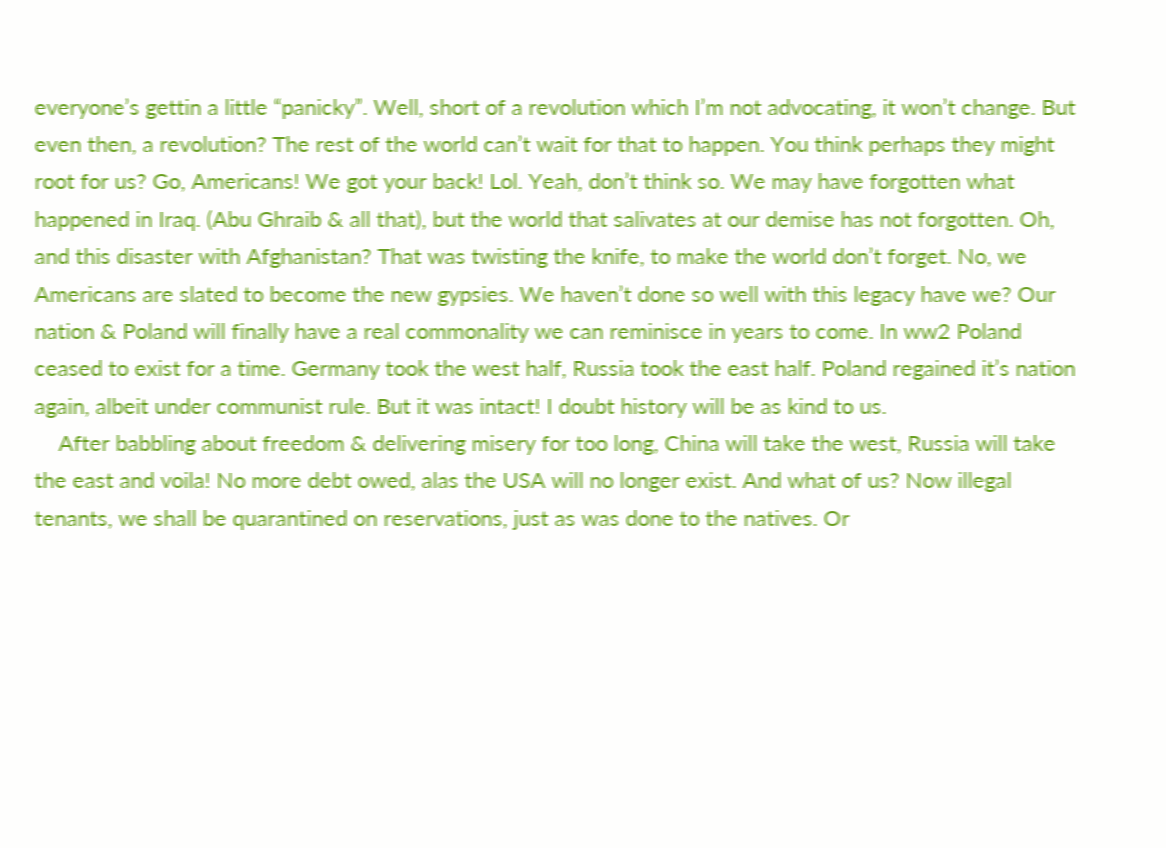everyone’s gettin a little “panicky”. Well, short of a revolution which I’m not advocating, it won’t change. But even then, a revolution? The rest of the world can’t wait for that to happen. You think perhaps they might root for us? Go, Americans! We got your back! Lol. Yeah, don’t think so. We may have forgotten what happened in Iraq. (Abu Ghraib & all that), but the world that salivates at our demise has not forgotten. Oh, and this disaster with Afghanistan? That was twisting the knife, to make the world don’t forget. No, we Americans are slated to become the new gypsies. We haven’t done so well with this legacy have we? Our nation & Poland will finally have a real commonality we can reminisce in years to come. In ww2 Poland ceased to exist for a time. Germany took the west half, Russia took the east half. Poland regained it’s nation again, albeit under communist rule. But it was intact! I doubt history will be as kind to us.
    After babbling about freedom & delivering misery for too long, China will take the west, Russia will take the east and voila! No more debt owed, alas the USA will no longer exist. And what of us? Now illegal tenants, we shall be quarantined on reservations, just as was done to the natives. Or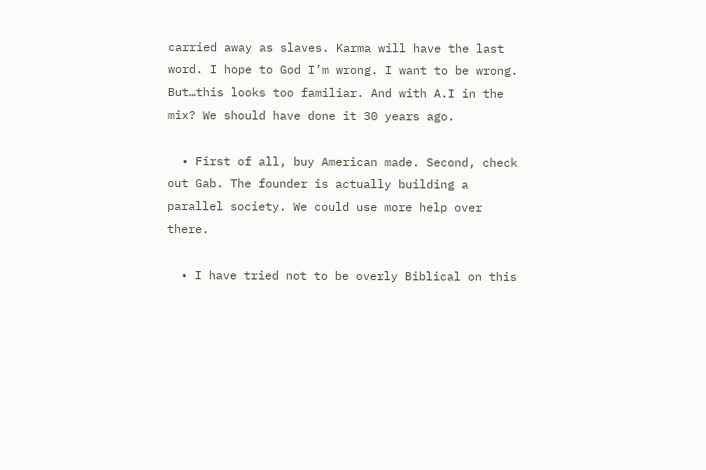carried away as slaves. Karma will have the last word. I hope to God I’m wrong. I want to be wrong. But…this looks too familiar. And with A.I in the mix? We should have done it 30 years ago.

  • First of all, buy American made. Second, check out Gab. The founder is actually building a parallel society. We could use more help over there.

  • I have tried not to be overly Biblical on this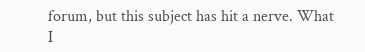forum, but this subject has hit a nerve. What I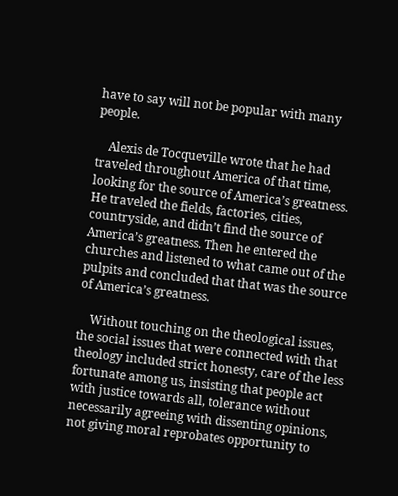have to say will not be popular with many people.

    Alexis de Tocqueville wrote that he had traveled throughout America of that time, looking for the source of America’s greatness. He traveled the fields, factories, cities, countryside, and didn’t find the source of America’s greatness. Then he entered the churches and listened to what came out of the pulpits and concluded that that was the source of America’s greatness.

    Without touching on the theological issues, the social issues that were connected with that theology included strict honesty, care of the less fortunate among us, insisting that people act with justice towards all, tolerance without necessarily agreeing with dissenting opinions, not giving moral reprobates opportunity to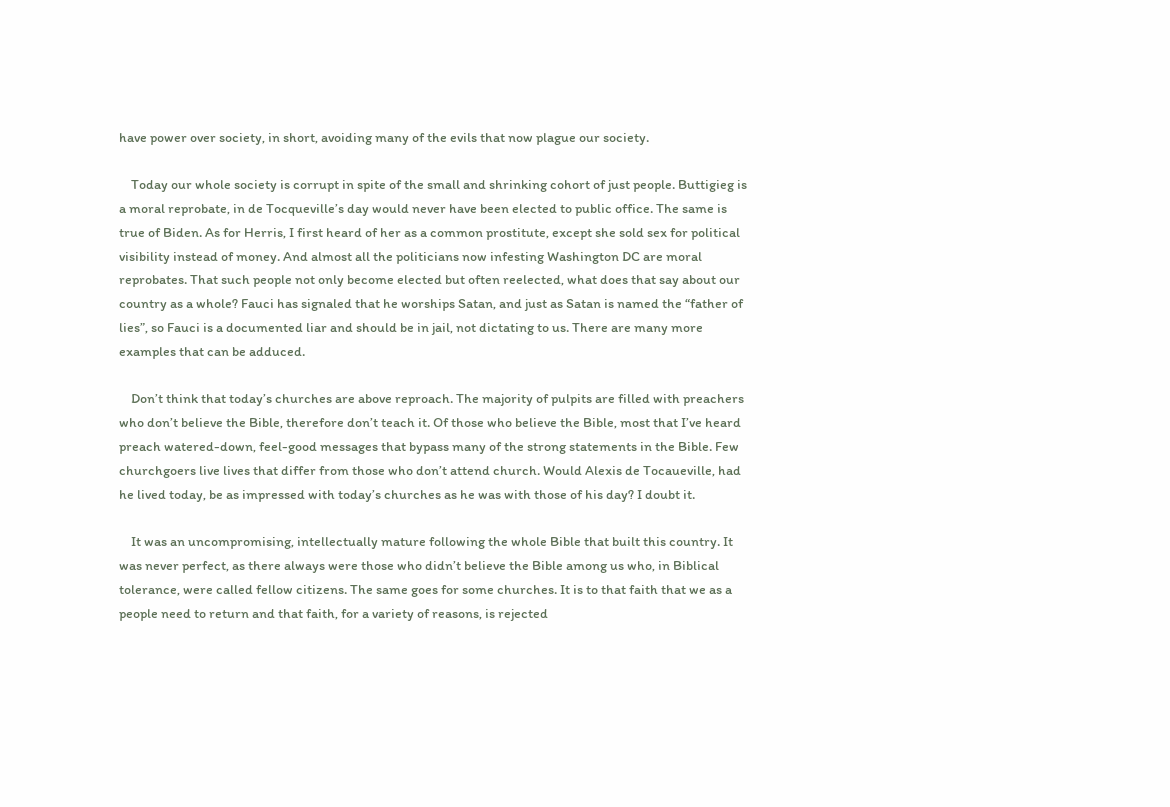have power over society, in short, avoiding many of the evils that now plague our society.

    Today our whole society is corrupt in spite of the small and shrinking cohort of just people. Buttigieg is a moral reprobate, in de Tocqueville’s day would never have been elected to public office. The same is true of Biden. As for Herris, I first heard of her as a common prostitute, except she sold sex for political visibility instead of money. And almost all the politicians now infesting Washington DC are moral reprobates. That such people not only become elected but often reelected, what does that say about our country as a whole? Fauci has signaled that he worships Satan, and just as Satan is named the “father of lies”, so Fauci is a documented liar and should be in jail, not dictating to us. There are many more examples that can be adduced.

    Don’t think that today’s churches are above reproach. The majority of pulpits are filled with preachers who don’t believe the Bible, therefore don’t teach it. Of those who believe the Bible, most that I’ve heard preach watered-down, feel-good messages that bypass many of the strong statements in the Bible. Few churchgoers live lives that differ from those who don’t attend church. Would Alexis de Tocaueville, had he lived today, be as impressed with today’s churches as he was with those of his day? I doubt it.

    It was an uncompromising, intellectually mature following the whole Bible that built this country. It was never perfect, as there always were those who didn’t believe the Bible among us who, in Biblical tolerance, were called fellow citizens. The same goes for some churches. It is to that faith that we as a people need to return and that faith, for a variety of reasons, is rejected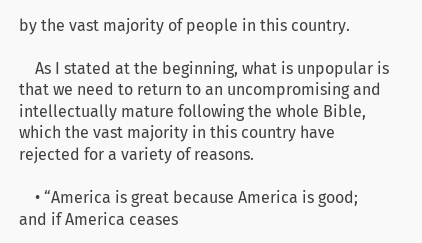by the vast majority of people in this country.

    As I stated at the beginning, what is unpopular is that we need to return to an uncompromising and intellectually mature following the whole Bible, which the vast majority in this country have rejected for a variety of reasons.

    • “America is great because America is good; and if America ceases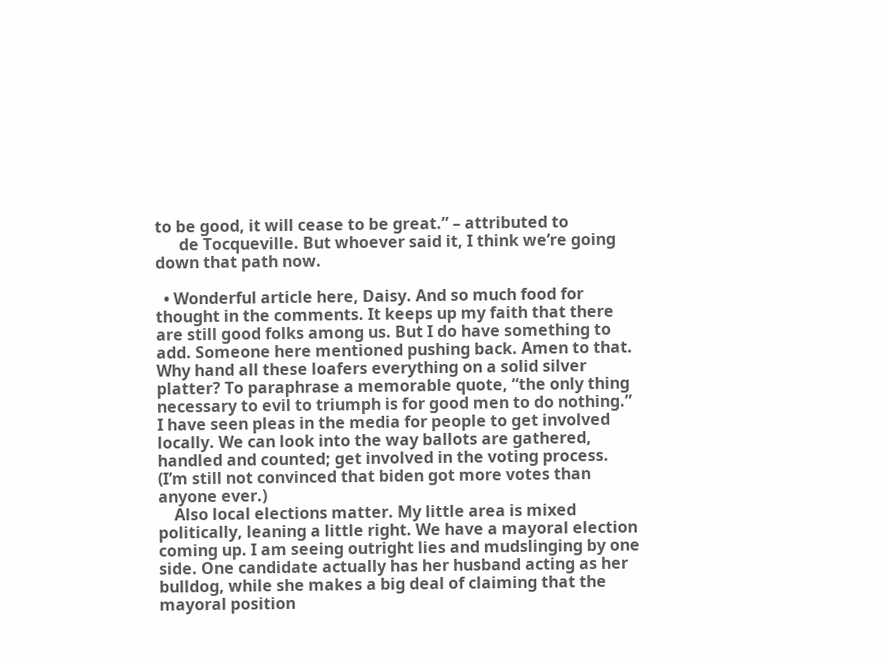to be good, it will cease to be great.” – attributed to
      de Tocqueville. But whoever said it, I think we’re going down that path now.

  • Wonderful article here, Daisy. And so much food for thought in the comments. It keeps up my faith that there are still good folks among us. But I do have something to add. Someone here mentioned pushing back. Amen to that. Why hand all these loafers everything on a solid silver platter? To paraphrase a memorable quote, “the only thing necessary to evil to triumph is for good men to do nothing.” I have seen pleas in the media for people to get involved locally. We can look into the way ballots are gathered, handled and counted; get involved in the voting process. (I’m still not convinced that biden got more votes than anyone ever.)
    Also local elections matter. My little area is mixed politically, leaning a little right. We have a mayoral election coming up. I am seeing outright lies and mudslinging by one side. One candidate actually has her husband acting as her bulldog, while she makes a big deal of claiming that the mayoral position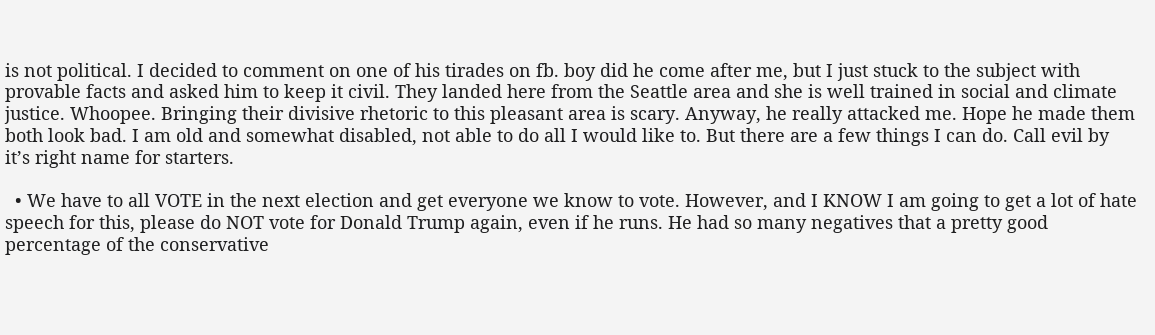is not political. I decided to comment on one of his tirades on fb. boy did he come after me, but I just stuck to the subject with provable facts and asked him to keep it civil. They landed here from the Seattle area and she is well trained in social and climate justice. Whoopee. Bringing their divisive rhetoric to this pleasant area is scary. Anyway, he really attacked me. Hope he made them both look bad. I am old and somewhat disabled, not able to do all I would like to. But there are a few things I can do. Call evil by it’s right name for starters.

  • We have to all VOTE in the next election and get everyone we know to vote. However, and I KNOW I am going to get a lot of hate speech for this, please do NOT vote for Donald Trump again, even if he runs. He had so many negatives that a pretty good percentage of the conservative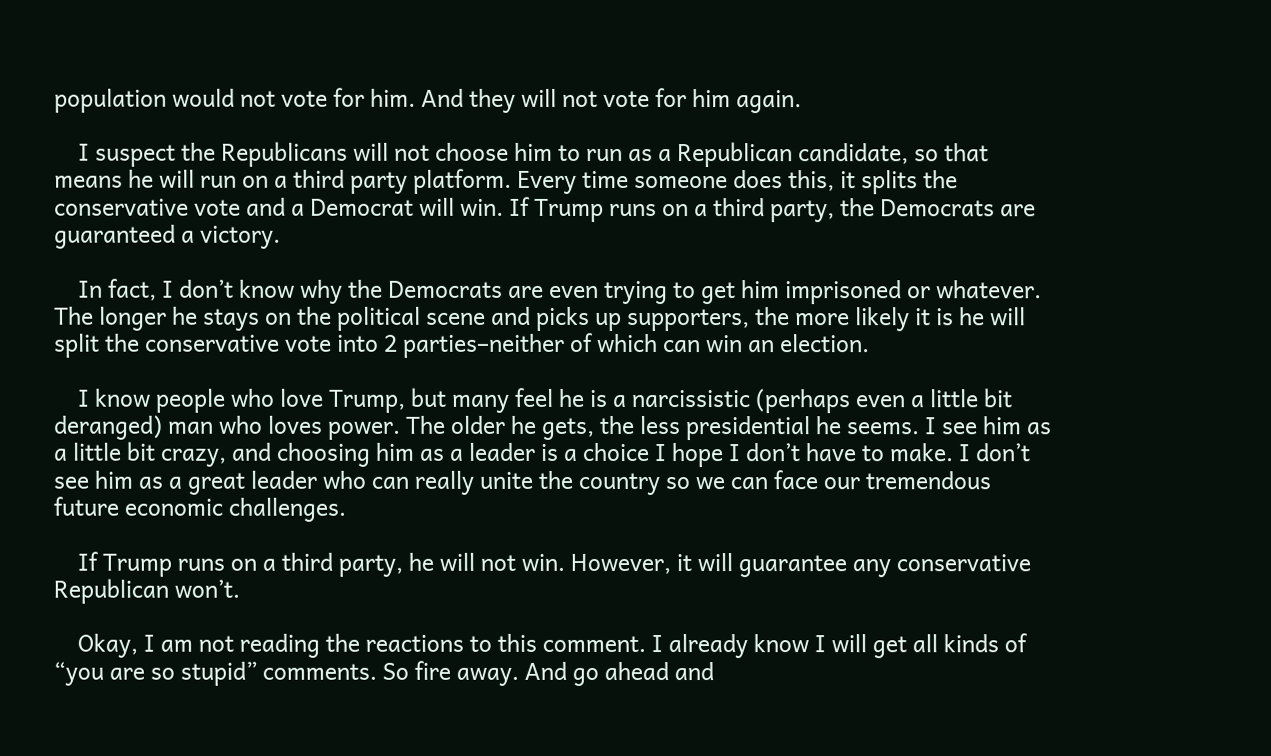population would not vote for him. And they will not vote for him again.

    I suspect the Republicans will not choose him to run as a Republican candidate, so that means he will run on a third party platform. Every time someone does this, it splits the conservative vote and a Democrat will win. If Trump runs on a third party, the Democrats are guaranteed a victory.

    In fact, I don’t know why the Democrats are even trying to get him imprisoned or whatever. The longer he stays on the political scene and picks up supporters, the more likely it is he will split the conservative vote into 2 parties–neither of which can win an election.

    I know people who love Trump, but many feel he is a narcissistic (perhaps even a little bit deranged) man who loves power. The older he gets, the less presidential he seems. I see him as a little bit crazy, and choosing him as a leader is a choice I hope I don’t have to make. I don’t see him as a great leader who can really unite the country so we can face our tremendous future economic challenges.

    If Trump runs on a third party, he will not win. However, it will guarantee any conservative Republican won’t.

    Okay, I am not reading the reactions to this comment. I already know I will get all kinds of “you are so stupid” comments. So fire away. And go ahead and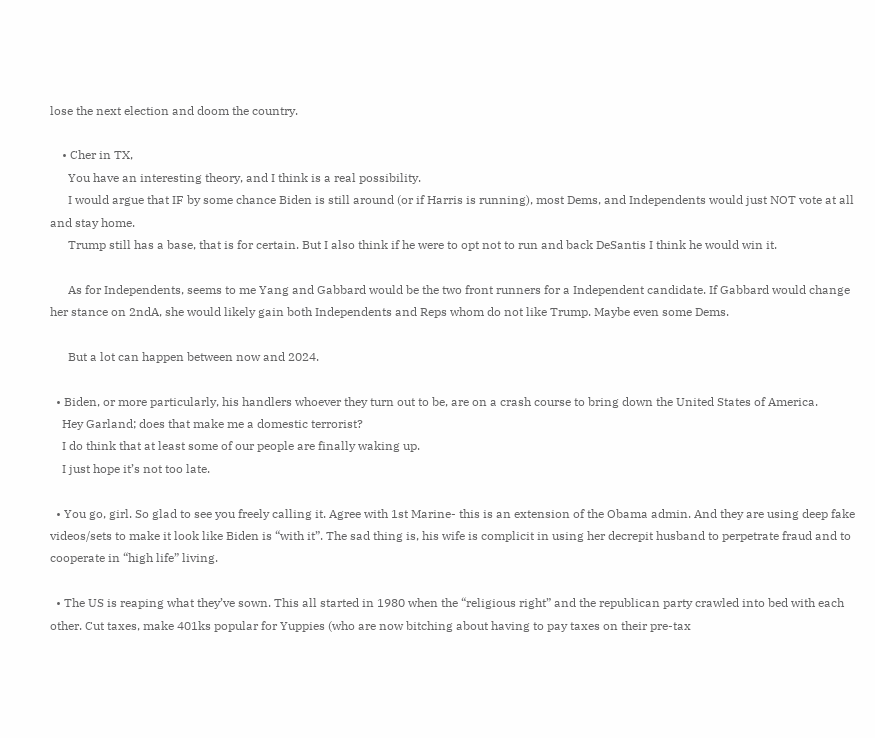lose the next election and doom the country.

    • Cher in TX,
      You have an interesting theory, and I think is a real possibility.
      I would argue that IF by some chance Biden is still around (or if Harris is running), most Dems, and Independents would just NOT vote at all and stay home.
      Trump still has a base, that is for certain. But I also think if he were to opt not to run and back DeSantis I think he would win it.

      As for Independents, seems to me Yang and Gabbard would be the two front runners for a Independent candidate. If Gabbard would change her stance on 2ndA, she would likely gain both Independents and Reps whom do not like Trump. Maybe even some Dems.

      But a lot can happen between now and 2024.

  • Biden, or more particularly, his handlers whoever they turn out to be, are on a crash course to bring down the United States of America.
    Hey Garland; does that make me a domestic terrorist?
    I do think that at least some of our people are finally waking up.
    I just hope it’s not too late.

  • You go, girl. So glad to see you freely calling it. Agree with 1st Marine- this is an extension of the Obama admin. And they are using deep fake videos/sets to make it look like Biden is “with it”. The sad thing is, his wife is complicit in using her decrepit husband to perpetrate fraud and to cooperate in “high life” living.

  • The US is reaping what they’ve sown. This all started in 1980 when the “religious right” and the republican party crawled into bed with each other. Cut taxes, make 401ks popular for Yuppies (who are now bitching about having to pay taxes on their pre-tax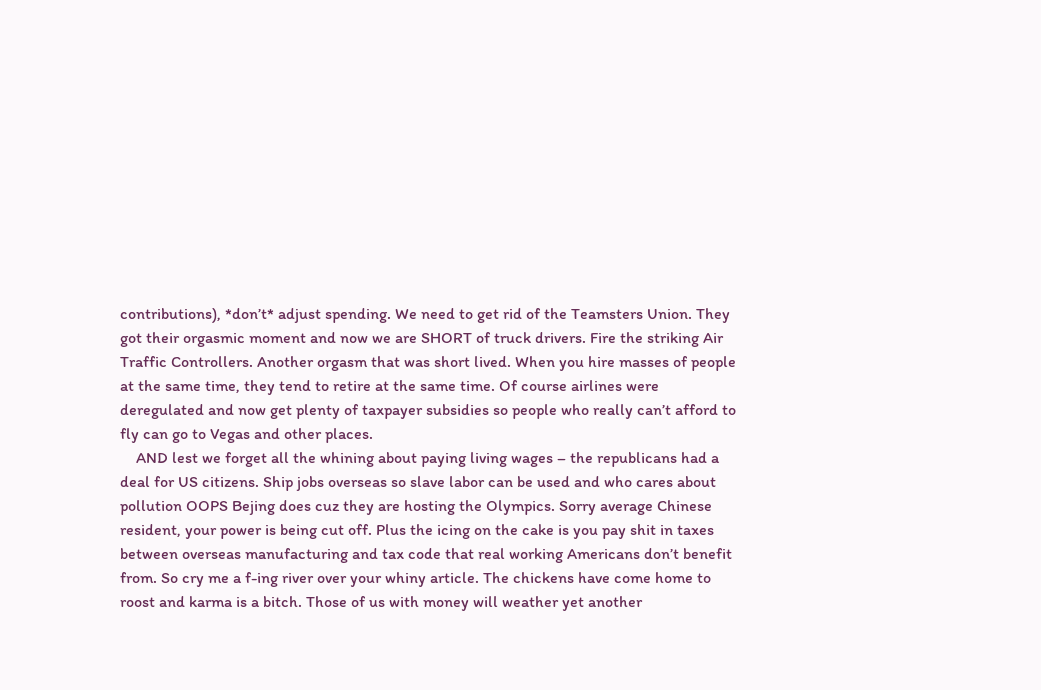contributions), *don’t* adjust spending. We need to get rid of the Teamsters Union. They got their orgasmic moment and now we are SHORT of truck drivers. Fire the striking Air Traffic Controllers. Another orgasm that was short lived. When you hire masses of people at the same time, they tend to retire at the same time. Of course airlines were deregulated and now get plenty of taxpayer subsidies so people who really can’t afford to fly can go to Vegas and other places.
    AND lest we forget all the whining about paying living wages – the republicans had a deal for US citizens. Ship jobs overseas so slave labor can be used and who cares about pollution OOPS Bejing does cuz they are hosting the Olympics. Sorry average Chinese resident, your power is being cut off. Plus the icing on the cake is you pay shit in taxes between overseas manufacturing and tax code that real working Americans don’t benefit from. So cry me a f-ing river over your whiny article. The chickens have come home to roost and karma is a bitch. Those of us with money will weather yet another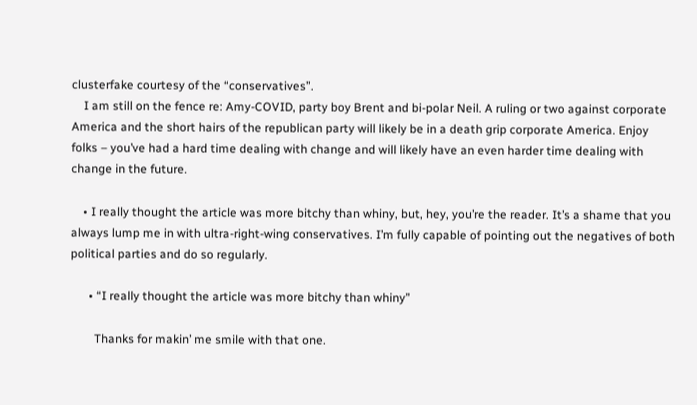clusterfake courtesy of the “conservatives”.
    I am still on the fence re: Amy-COVID, party boy Brent and bi-polar Neil. A ruling or two against corporate America and the short hairs of the republican party will likely be in a death grip corporate America. Enjoy folks – you’ve had a hard time dealing with change and will likely have an even harder time dealing with change in the future.

    • I really thought the article was more bitchy than whiny, but, hey, you’re the reader. It’s a shame that you always lump me in with ultra-right-wing conservatives. I’m fully capable of pointing out the negatives of both political parties and do so regularly.

      • “I really thought the article was more bitchy than whiny”

        Thanks for makin’ me smile with that one.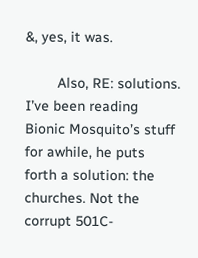&, yes, it was.

        Also, RE: solutions. I’ve been reading Bionic Mosquito’s stuff for awhile, he puts forth a solution: the churches. Not the corrupt 501C-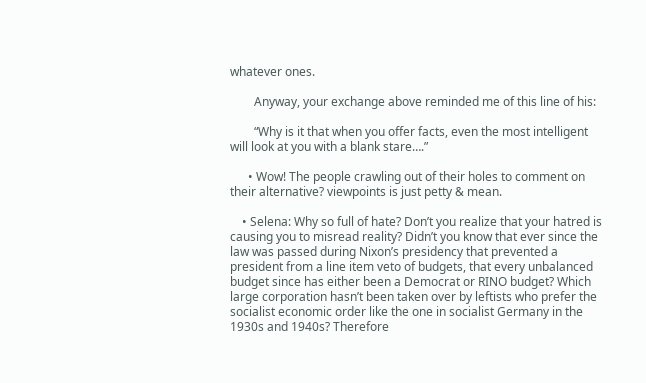whatever ones.

        Anyway, your exchange above reminded me of this line of his:

        “Why is it that when you offer facts, even the most intelligent will look at you with a blank stare….”

      • Wow! The people crawling out of their holes to comment on their alternative? viewpoints is just petty & mean.

    • Selena: Why so full of hate? Don’t you realize that your hatred is causing you to misread reality? Didn’t you know that ever since the law was passed during Nixon’s presidency that prevented a president from a line item veto of budgets, that every unbalanced budget since has either been a Democrat or RINO budget? Which large corporation hasn’t been taken over by leftists who prefer the socialist economic order like the one in socialist Germany in the 1930s and 1940s? Therefore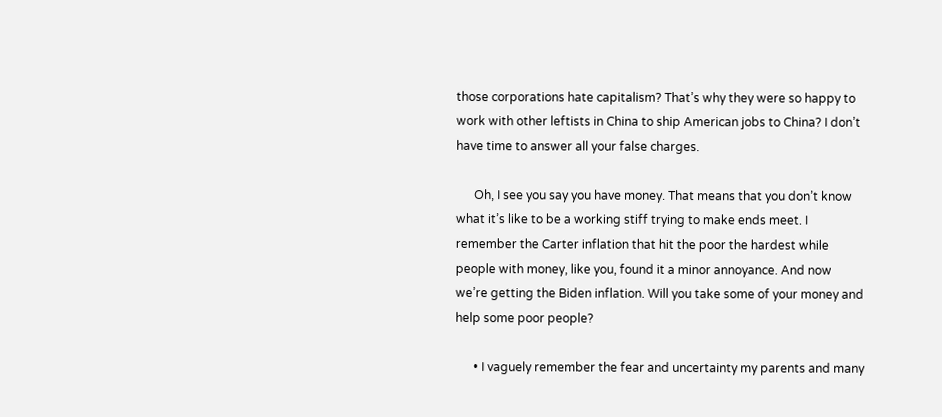those corporations hate capitalism? That’s why they were so happy to work with other leftists in China to ship American jobs to China? I don’t have time to answer all your false charges.

      Oh, I see you say you have money. That means that you don’t know what it’s like to be a working stiff trying to make ends meet. I remember the Carter inflation that hit the poor the hardest while people with money, like you, found it a minor annoyance. And now we’re getting the Biden inflation. Will you take some of your money and help some poor people?

      • I vaguely remember the fear and uncertainty my parents and many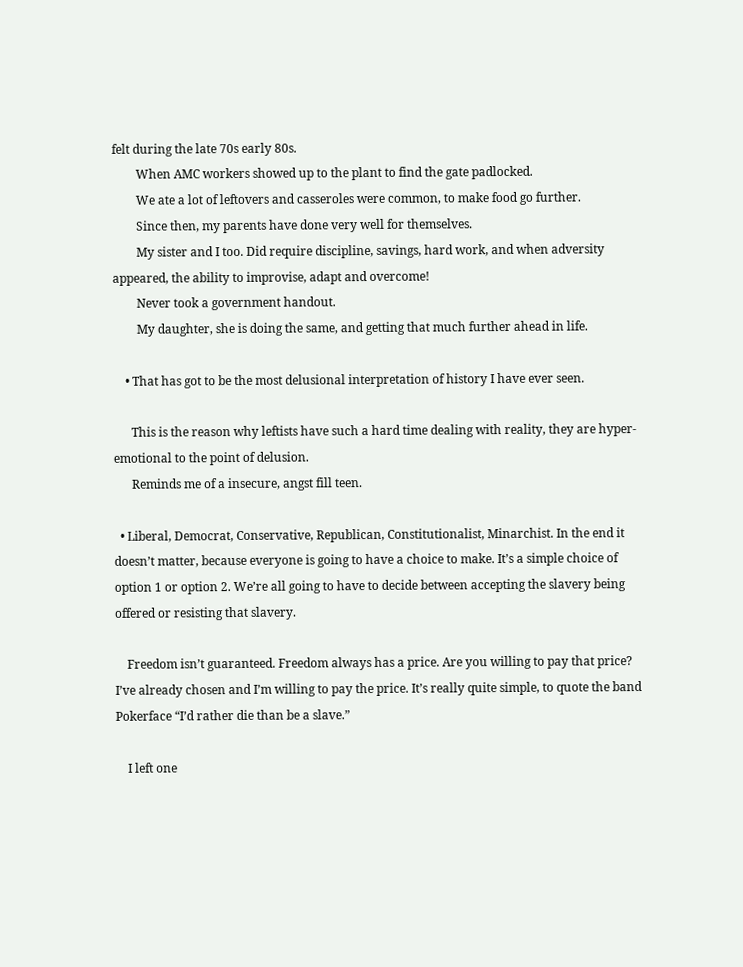felt during the late 70s early 80s.
        When AMC workers showed up to the plant to find the gate padlocked.
        We ate a lot of leftovers and casseroles were common, to make food go further.
        Since then, my parents have done very well for themselves.
        My sister and I too. Did require discipline, savings, hard work, and when adversity appeared, the ability to improvise, adapt and overcome!
        Never took a government handout.
        My daughter, she is doing the same, and getting that much further ahead in life.

    • That has got to be the most delusional interpretation of history I have ever seen.

      This is the reason why leftists have such a hard time dealing with reality, they are hyper-emotional to the point of delusion.
      Reminds me of a insecure, angst fill teen.

  • Liberal, Democrat, Conservative, Republican, Constitutionalist, Minarchist. In the end it doesn’t matter, because everyone is going to have a choice to make. It’s a simple choice of option 1 or option 2. We’re all going to have to decide between accepting the slavery being offered or resisting that slavery.

    Freedom isn’t guaranteed. Freedom always has a price. Are you willing to pay that price? I’ve already chosen and I’m willing to pay the price. It’s really quite simple, to quote the band Pokerface “I’d rather die than be a slave.”

    I left one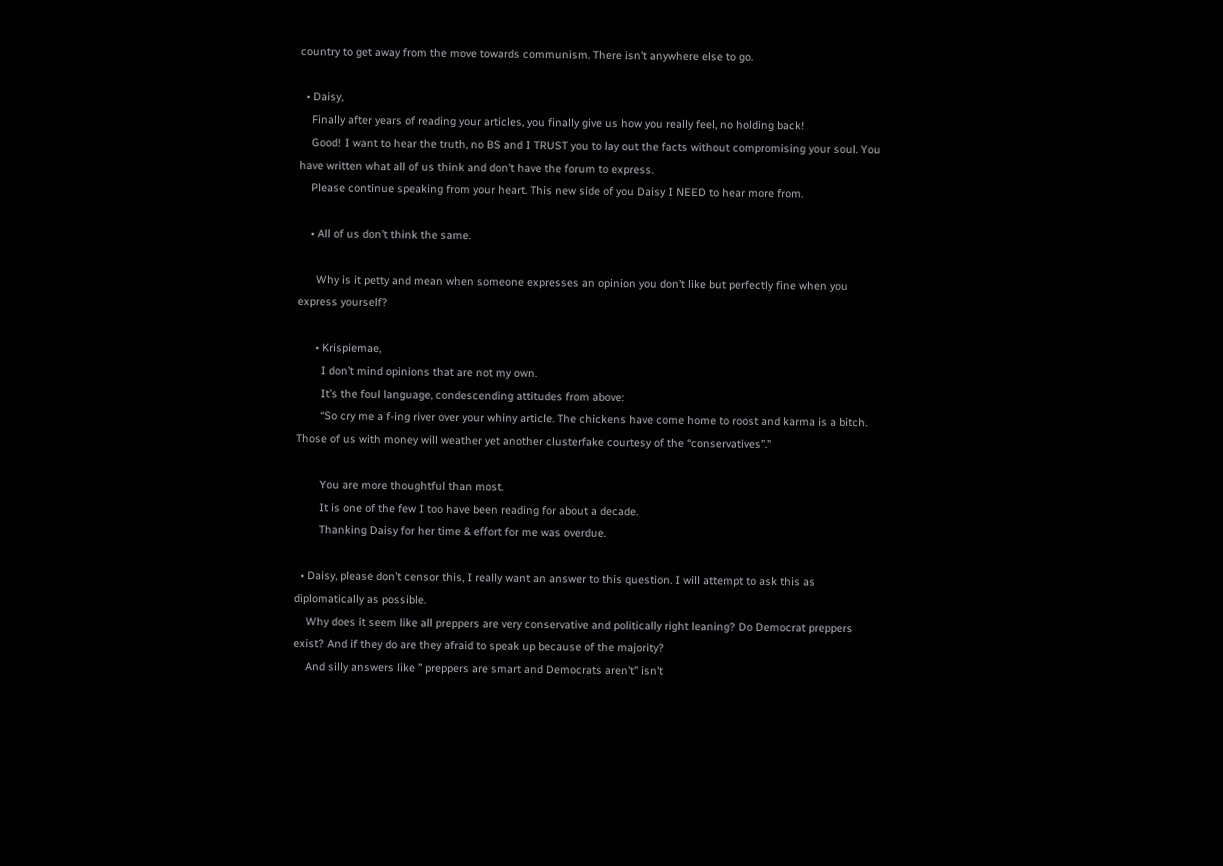country to get away from the move towards communism. There isn’t anywhere else to go.

  • Daisy,
    Finally after years of reading your articles, you finally give us how you really feel, no holding back!
    Good! I want to hear the truth, no BS and I TRUST you to lay out the facts without compromising your soul. You have written what all of us think and don’t have the forum to express.
    Please continue speaking from your heart. This new side of you Daisy I NEED to hear more from.

    • All of us don’t think the same.

      Why is it petty and mean when someone expresses an opinion you don’t like but perfectly fine when you express yourself?

      • Krispiemae,
        I don’t mind opinions that are not my own.
        It’s the foul language, condescending attitudes from above:
        “So cry me a f-ing river over your whiny article. The chickens have come home to roost and karma is a bitch. Those of us with money will weather yet another clusterfake courtesy of the “conservatives”.”

        You are more thoughtful than most.
        It is one of the few I too have been reading for about a decade.
        Thanking Daisy for her time & effort for me was overdue.

  • Daisy, please don’t censor this, I really want an answer to this question. I will attempt to ask this as diplomatically as possible.
    Why does it seem like all preppers are very conservative and politically right leaning? Do Democrat preppers exist? And if they do are they afraid to speak up because of the majority?
    And silly answers like ” preppers are smart and Democrats aren’t” isn’t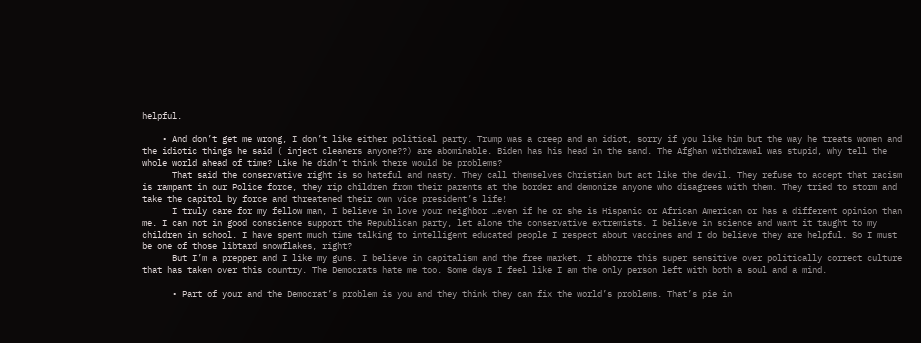helpful.

    • And don’t get me wrong, I don’t like either political party. Trump was a creep and an idiot, sorry if you like him but the way he treats women and the idiotic things he said ( inject cleaners anyone??) are abominable. Biden has his head in the sand. The Afghan withdrawal was stupid, why tell the whole world ahead of time? Like he didn’t think there would be problems?
      That said the conservative right is so hateful and nasty. They call themselves Christian but act like the devil. They refuse to accept that racism is rampant in our Police force, they rip children from their parents at the border and demonize anyone who disagrees with them. They tried to storm and take the capitol by force and threatened their own vice president’s life!
      I truly care for my fellow man, I believe in love your neighbor …even if he or she is Hispanic or African American or has a different opinion than me. I can not in good conscience support the Republican party, let alone the conservative extremists. I believe in science and want it taught to my children in school. I have spent much time talking to intelligent educated people I respect about vaccines and I do believe they are helpful. So I must be one of those libtard snowflakes, right?
      But I’m a prepper and I like my guns. I believe in capitalism and the free market. I abhorre this super sensitive over politically correct culture that has taken over this country. The Democrats hate me too. Some days I feel like I am the only person left with both a soul and a mind.

      • Part of your and the Democrat’s problem is you and they think they can fix the world’s problems. That’s pie in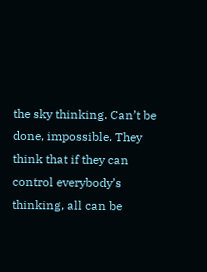the sky thinking. Can’t be done, impossible. They think that if they can control everybody’s thinking, all can be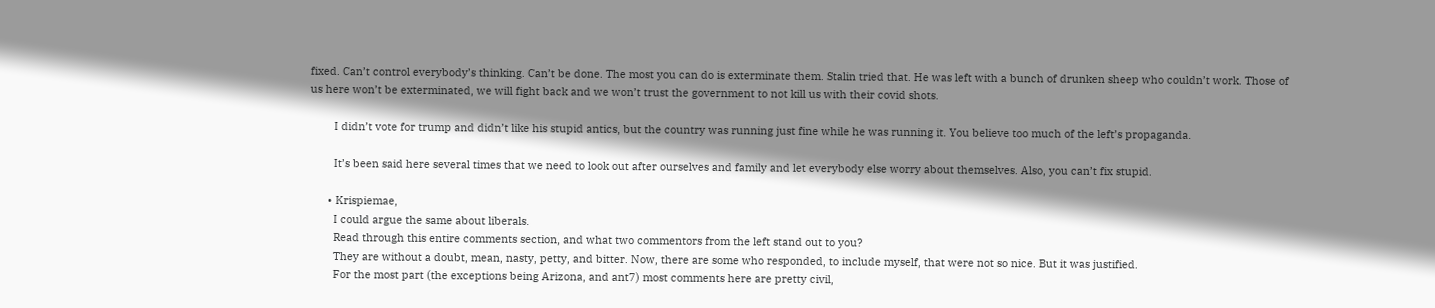fixed. Can’t control everybody’s thinking. Can’t be done. The most you can do is exterminate them. Stalin tried that. He was left with a bunch of drunken sheep who couldn’t work. Those of us here won’t be exterminated, we will fight back and we won’t trust the government to not kill us with their covid shots.

        I didn’t vote for trump and didn’t like his stupid antics, but the country was running just fine while he was running it. You believe too much of the left’s propaganda.

        It’s been said here several times that we need to look out after ourselves and family and let everybody else worry about themselves. Also, you can’t fix stupid.

      • Krispiemae,
        I could argue the same about liberals.
        Read through this entire comments section, and what two commentors from the left stand out to you?
        They are without a doubt, mean, nasty, petty, and bitter. Now, there are some who responded, to include myself, that were not so nice. But it was justified.
        For the most part (the exceptions being Arizona, and ant7) most comments here are pretty civil,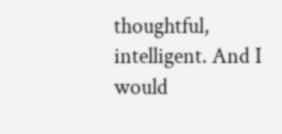thoughtful, intelligent. And I would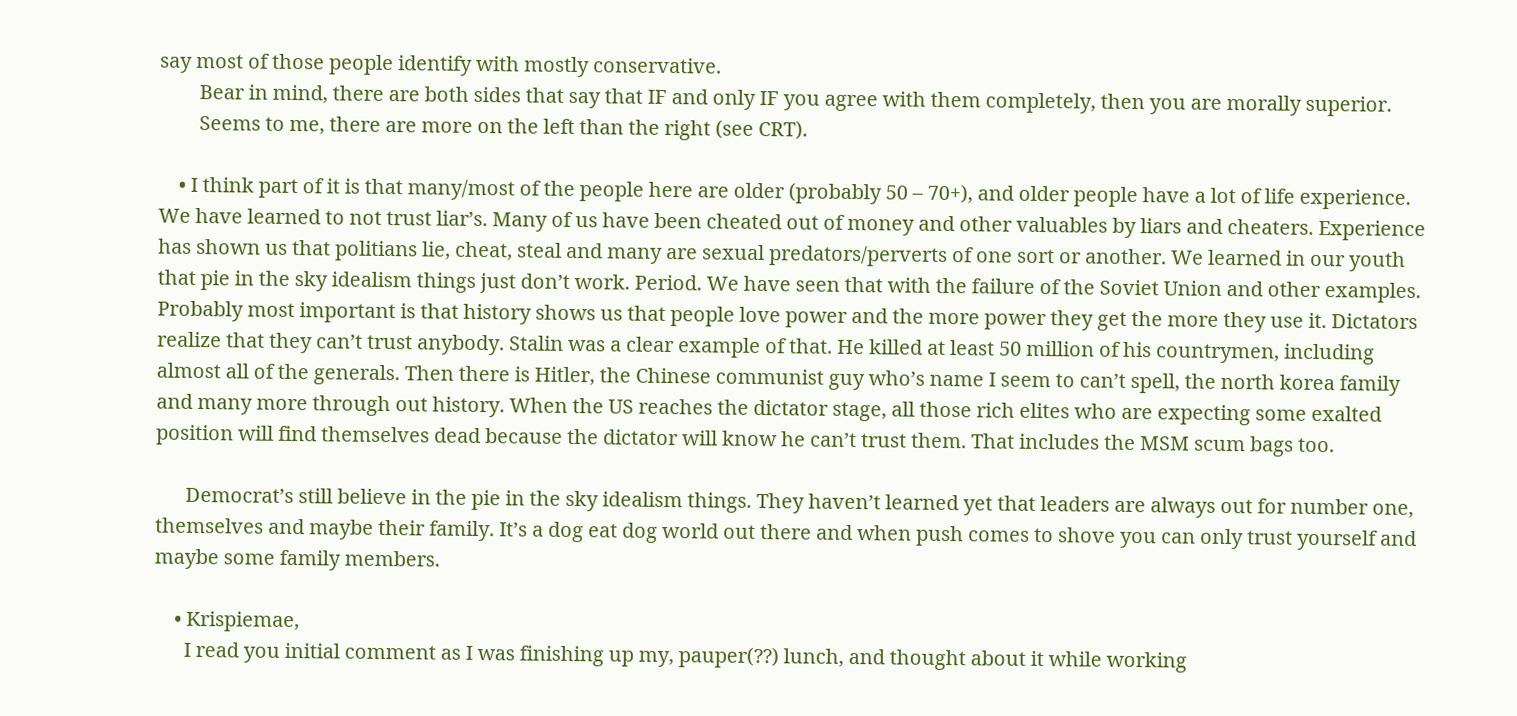say most of those people identify with mostly conservative.
        Bear in mind, there are both sides that say that IF and only IF you agree with them completely, then you are morally superior.
        Seems to me, there are more on the left than the right (see CRT).

    • I think part of it is that many/most of the people here are older (probably 50 – 70+), and older people have a lot of life experience. We have learned to not trust liar’s. Many of us have been cheated out of money and other valuables by liars and cheaters. Experience has shown us that politians lie, cheat, steal and many are sexual predators/perverts of one sort or another. We learned in our youth that pie in the sky idealism things just don’t work. Period. We have seen that with the failure of the Soviet Union and other examples. Probably most important is that history shows us that people love power and the more power they get the more they use it. Dictators realize that they can’t trust anybody. Stalin was a clear example of that. He killed at least 50 million of his countrymen, including almost all of the generals. Then there is Hitler, the Chinese communist guy who’s name I seem to can’t spell, the north korea family and many more through out history. When the US reaches the dictator stage, all those rich elites who are expecting some exalted position will find themselves dead because the dictator will know he can’t trust them. That includes the MSM scum bags too.

      Democrat’s still believe in the pie in the sky idealism things. They haven’t learned yet that leaders are always out for number one, themselves and maybe their family. It’s a dog eat dog world out there and when push comes to shove you can only trust yourself and maybe some family members.

    • Krispiemae,
      I read you initial comment as I was finishing up my, pauper(??) lunch, and thought about it while working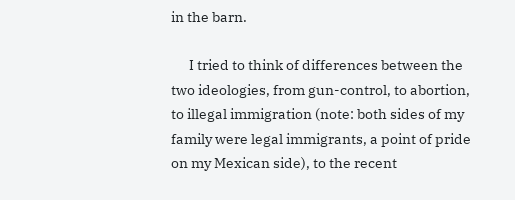in the barn.

      I tried to think of differences between the two ideologies, from gun-control, to abortion, to illegal immigration (note: both sides of my family were legal immigrants, a point of pride on my Mexican side), to the recent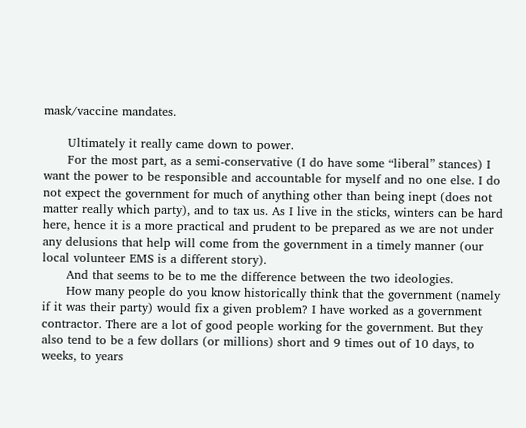mask/vaccine mandates.

      Ultimately it really came down to power.
      For the most part, as a semi-conservative (I do have some “liberal” stances) I want the power to be responsible and accountable for myself and no one else. I do not expect the government for much of anything other than being inept (does not matter really which party), and to tax us. As I live in the sticks, winters can be hard here, hence it is a more practical and prudent to be prepared as we are not under any delusions that help will come from the government in a timely manner (our local volunteer EMS is a different story).
      And that seems to be to me the difference between the two ideologies.
      How many people do you know historically think that the government (namely if it was their party) would fix a given problem? I have worked as a government contractor. There are a lot of good people working for the government. But they also tend to be a few dollars (or millions) short and 9 times out of 10 days, to weeks, to years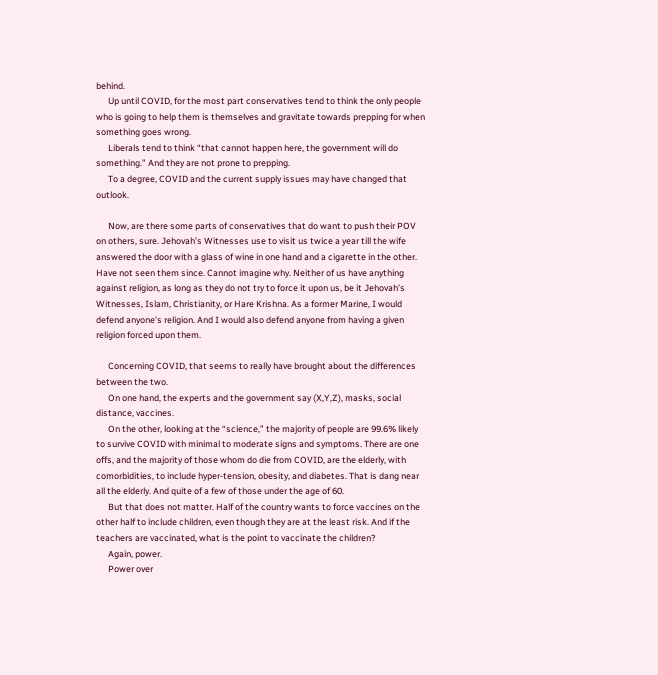behind.
      Up until COVID, for the most part conservatives tend to think the only people who is going to help them is themselves and gravitate towards prepping for when something goes wrong.
      Liberals tend to think “that cannot happen here, the government will do something.” And they are not prone to prepping.
      To a degree, COVID and the current supply issues may have changed that outlook.

      Now, are there some parts of conservatives that do want to push their POV on others, sure. Jehovah’s Witnesses use to visit us twice a year till the wife answered the door with a glass of wine in one hand and a cigarette in the other. Have not seen them since. Cannot imagine why. Neither of us have anything against religion, as long as they do not try to force it upon us, be it Jehovah’s Witnesses, Islam, Christianity, or Hare Krishna. As a former Marine, I would defend anyone’s religion. And I would also defend anyone from having a given religion forced upon them.

      Concerning COVID, that seems to really have brought about the differences between the two.
      On one hand, the experts and the government say (X,Y,Z), masks, social distance, vaccines.
      On the other, looking at the “science,” the majority of people are 99.6% likely to survive COVID with minimal to moderate signs and symptoms. There are one offs, and the majority of those whom do die from COVID, are the elderly, with comorbidities, to include hyper-tension, obesity, and diabetes. That is dang near all the elderly. And quite of a few of those under the age of 60.
      But that does not matter. Half of the country wants to force vaccines on the other half to include children, even though they are at the least risk. And if the teachers are vaccinated, what is the point to vaccinate the children?
      Again, power.
      Power over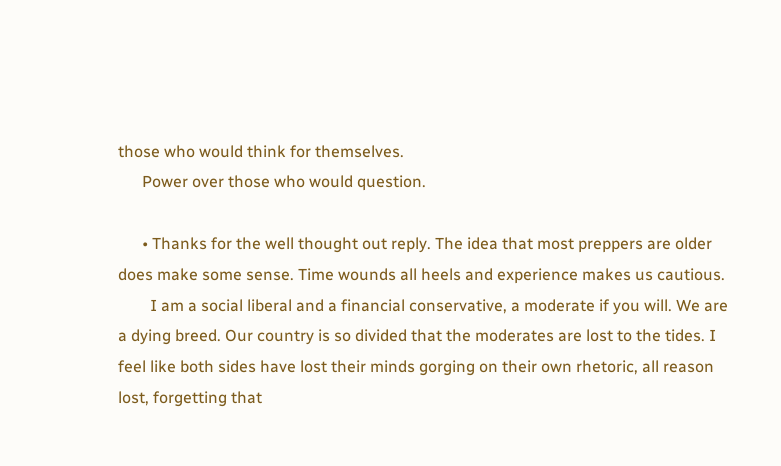those who would think for themselves.
      Power over those who would question.

      • Thanks for the well thought out reply. The idea that most preppers are older does make some sense. Time wounds all heels and experience makes us cautious.
        I am a social liberal and a financial conservative, a moderate if you will. We are a dying breed. Our country is so divided that the moderates are lost to the tides. I feel like both sides have lost their minds gorging on their own rhetoric, all reason lost, forgetting that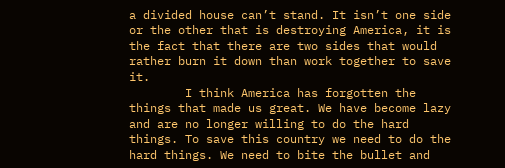a divided house can’t stand. It isn’t one side or the other that is destroying America, it is the fact that there are two sides that would rather burn it down than work together to save it.
        I think America has forgotten the things that made us great. We have become lazy and are no longer willing to do the hard things. To save this country we need to do the hard things. We need to bite the bullet and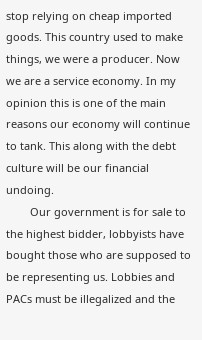stop relying on cheap imported goods. This country used to make things, we were a producer. Now we are a service economy. In my opinion this is one of the main reasons our economy will continue to tank. This along with the debt culture will be our financial undoing.
        Our government is for sale to the highest bidder, lobbyists have bought those who are supposed to be representing us. Lobbies and PACs must be illegalized and the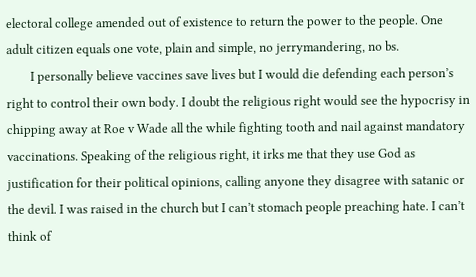electoral college amended out of existence to return the power to the people. One adult citizen equals one vote, plain and simple, no jerrymandering, no bs.
        I personally believe vaccines save lives but I would die defending each person’s right to control their own body. I doubt the religious right would see the hypocrisy in chipping away at Roe v Wade all the while fighting tooth and nail against mandatory vaccinations. Speaking of the religious right, it irks me that they use God as justification for their political opinions, calling anyone they disagree with satanic or the devil. I was raised in the church but I can’t stomach people preaching hate. I can’t think of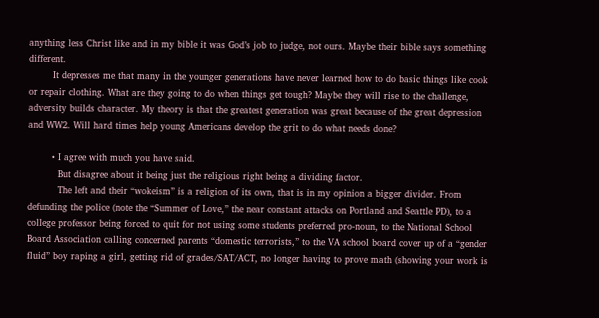anything less Christ like and in my bible it was God’s job to judge, not ours. Maybe their bible says something different.
        It depresses me that many in the younger generations have never learned how to do basic things like cook or repair clothing. What are they going to do when things get tough? Maybe they will rise to the challenge, adversity builds character. My theory is that the greatest generation was great because of the great depression and WW2. Will hard times help young Americans develop the grit to do what needs done?

        • I agree with much you have said.
          But disagree about it being just the religious right being a dividing factor.
          The left and their “wokeism” is a religion of its own, that is in my opinion a bigger divider. From defunding the police (note the “Summer of Love,” the near constant attacks on Portland and Seattle PD), to a college professor being forced to quit for not using some students preferred pro-noun, to the National School Board Association calling concerned parents “domestic terrorists,” to the VA school board cover up of a “gender fluid” boy raping a girl, getting rid of grades/SAT/ACT, no longer having to prove math (showing your work is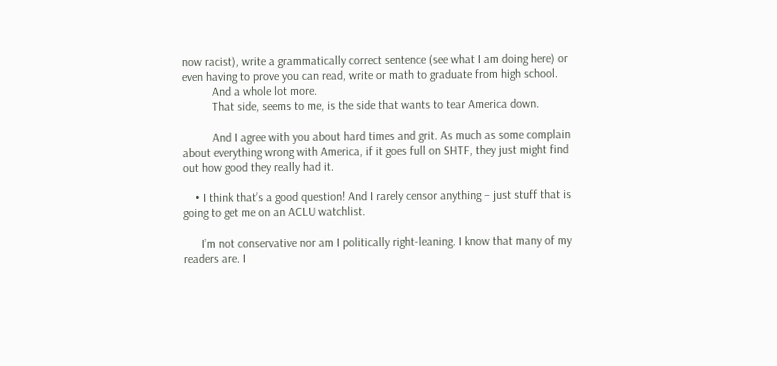now racist), write a grammatically correct sentence (see what I am doing here) or even having to prove you can read, write or math to graduate from high school.
          And a whole lot more.
          That side, seems to me, is the side that wants to tear America down.

          And I agree with you about hard times and grit. As much as some complain about everything wrong with America, if it goes full on SHTF, they just might find out how good they really had it.

    • I think that’s a good question! And I rarely censor anything – just stuff that is going to get me on an ACLU watchlist.

      I’m not conservative nor am I politically right-leaning. I know that many of my readers are. I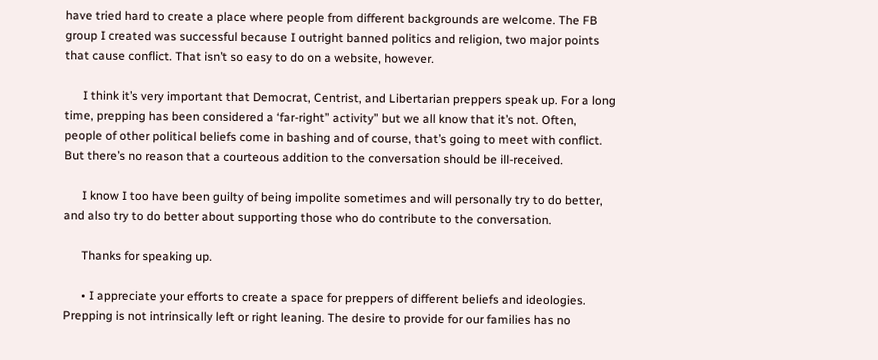have tried hard to create a place where people from different backgrounds are welcome. The FB group I created was successful because I outright banned politics and religion, two major points that cause conflict. That isn’t so easy to do on a website, however.

      I think it’s very important that Democrat, Centrist, and Libertarian preppers speak up. For a long time, prepping has been considered a ‘far-right” activity” but we all know that it’s not. Often, people of other political beliefs come in bashing and of course, that’s going to meet with conflict. But there’s no reason that a courteous addition to the conversation should be ill-received.

      I know I too have been guilty of being impolite sometimes and will personally try to do better, and also try to do better about supporting those who do contribute to the conversation.

      Thanks for speaking up.

      • I appreciate your efforts to create a space for preppers of different beliefs and ideologies. Prepping is not intrinsically left or right leaning. The desire to provide for our families has no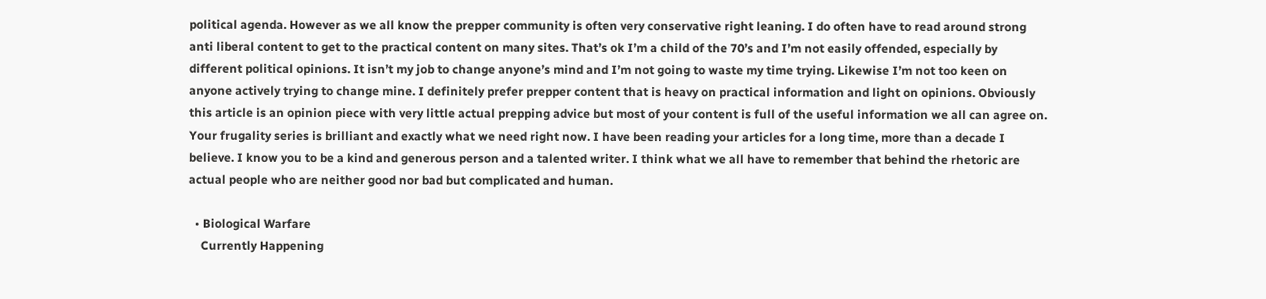political agenda. However as we all know the prepper community is often very conservative right leaning. I do often have to read around strong anti liberal content to get to the practical content on many sites. That’s ok I’m a child of the 70’s and I’m not easily offended, especially by different political opinions. It isn’t my job to change anyone’s mind and I’m not going to waste my time trying. Likewise I’m not too keen on anyone actively trying to change mine. I definitely prefer prepper content that is heavy on practical information and light on opinions. Obviously this article is an opinion piece with very little actual prepping advice but most of your content is full of the useful information we all can agree on. Your frugality series is brilliant and exactly what we need right now. I have been reading your articles for a long time, more than a decade I believe. I know you to be a kind and generous person and a talented writer. I think what we all have to remember that behind the rhetoric are actual people who are neither good nor bad but complicated and human.

  • Biological Warfare
    Currently Happening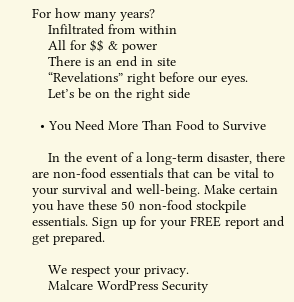For how many years?
    Infiltrated from within
    All for $$ & power
    There is an end in site
    “Revelations” right before our eyes.
    Let’s be on the right side

  • You Need More Than Food to Survive

    In the event of a long-term disaster, there are non-food essentials that can be vital to your survival and well-being. Make certain you have these 50 non-food stockpile essentials. Sign up for your FREE report and get prepared.

    We respect your privacy.
    Malcare WordPress Security